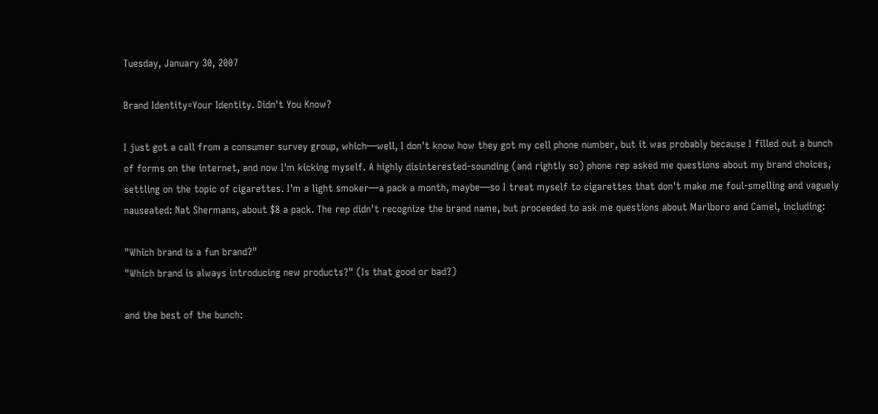Tuesday, January 30, 2007

Brand Identity=Your Identity. Didn't You Know?

I just got a call from a consumer survey group, which—well, I don't know how they got my cell phone number, but it was probably because I filled out a bunch of forms on the internet, and now I'm kicking myself. A highly disinterested-sounding (and rightly so) phone rep asked me questions about my brand choices, settling on the topic of cigarettes. I'm a light smoker—a pack a month, maybe—so I treat myself to cigarettes that don't make me foul-smelling and vaguely nauseated: Nat Shermans, about $8 a pack. The rep didn't recognize the brand name, but proceeded to ask me questions about Marlboro and Camel, including:

"Which brand is a fun brand?"
"Which brand is always introducing new products?" (Is that good or bad?)

and the best of the bunch: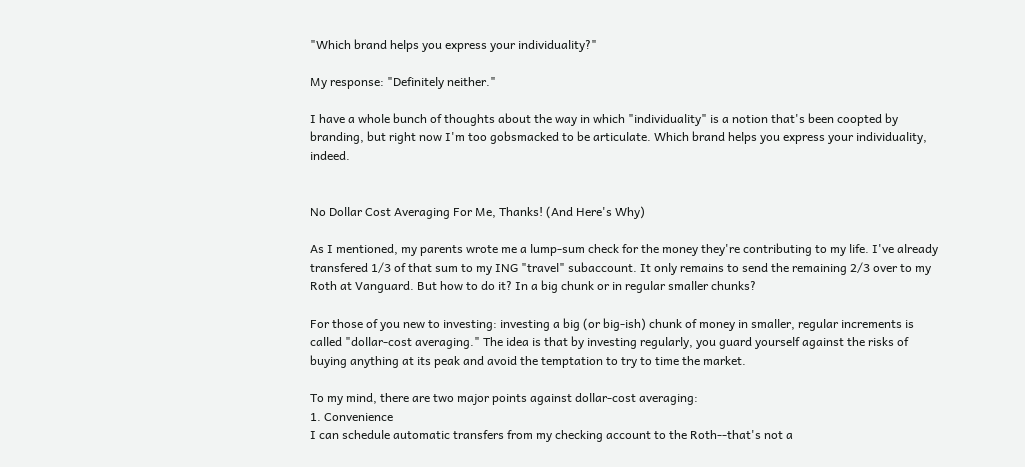"Which brand helps you express your individuality?"

My response: "Definitely neither."

I have a whole bunch of thoughts about the way in which "individuality" is a notion that's been coopted by branding, but right now I'm too gobsmacked to be articulate. Which brand helps you express your individuality, indeed.


No Dollar Cost Averaging For Me, Thanks! (And Here's Why)

As I mentioned, my parents wrote me a lump-sum check for the money they're contributing to my life. I've already transfered 1/3 of that sum to my ING "travel" subaccount. It only remains to send the remaining 2/3 over to my Roth at Vanguard. But how to do it? In a big chunk or in regular smaller chunks?

For those of you new to investing: investing a big (or big-ish) chunk of money in smaller, regular increments is called "dollar-cost averaging." The idea is that by investing regularly, you guard yourself against the risks of buying anything at its peak and avoid the temptation to try to time the market.

To my mind, there are two major points against dollar-cost averaging:
1. Convenience
I can schedule automatic transfers from my checking account to the Roth--that's not a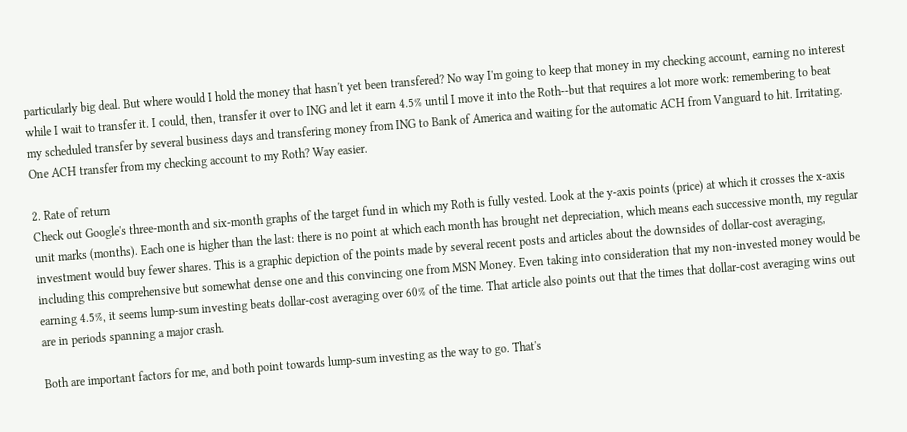particularly big deal. But where would I hold the money that hasn't yet been transfered? No way I'm going to keep that money in my checking account, earning no interest while I wait to transfer it. I could, then, transfer it over to ING and let it earn 4.5% until I move it into the Roth--but that requires a lot more work: remembering to beat my scheduled transfer by several business days and transfering money from ING to Bank of America and waiting for the automatic ACH from Vanguard to hit. Irritating. One ACH transfer from my checking account to my Roth? Way easier.

2. Rate of return
Check out Google's three-month and six-month graphs of the target fund in which my Roth is fully vested. Look at the y-axis points (price) at which it crosses the x-axis unit marks (months). Each one is higher than the last: there is no point at which each month has brought net depreciation, which means each successive month, my regular investment would buy fewer shares. This is a graphic depiction of the points made by several recent posts and articles about the downsides of dollar-cost averaging, including this comprehensive but somewhat dense one and this convincing one from MSN Money. Even taking into consideration that my non-invested money would be earning 4.5%, it seems lump-sum investing beats dollar-cost averaging over 60% of the time. That article also points out that the times that dollar-cost averaging wins out are in periods spanning a major crash.

Both are important factors for me, and both point towards lump-sum investing as the way to go. That's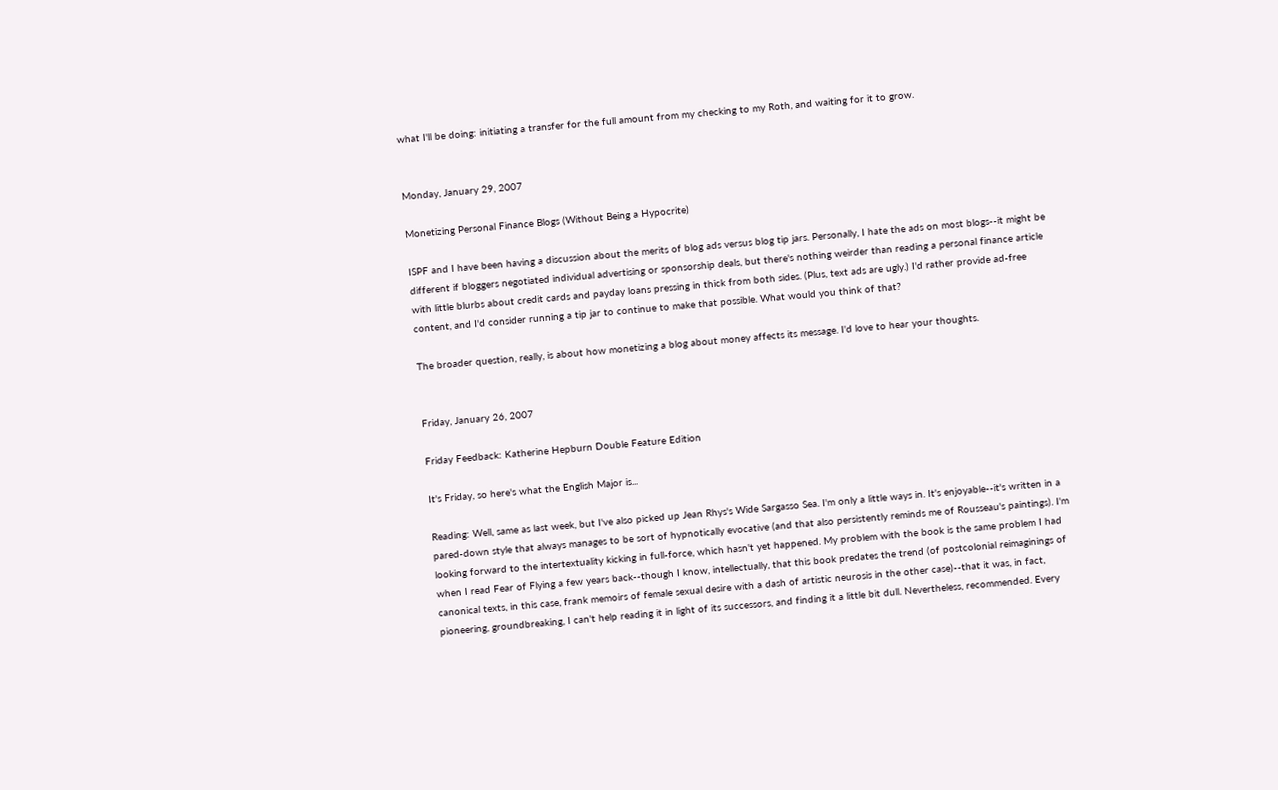what I'll be doing: initiating a transfer for the full amount from my checking to my Roth, and waiting for it to grow.


Monday, January 29, 2007

Monetizing Personal Finance Blogs (Without Being a Hypocrite)

ISPF and I have been having a discussion about the merits of blog ads versus blog tip jars. Personally, I hate the ads on most blogs--it might be different if bloggers negotiated individual advertising or sponsorship deals, but there's nothing weirder than reading a personal finance article with little blurbs about credit cards and payday loans pressing in thick from both sides. (Plus, text ads are ugly.) I'd rather provide ad-free content, and I'd consider running a tip jar to continue to make that possible. What would you think of that?

The broader question, really, is about how monetizing a blog about money affects its message. I'd love to hear your thoughts.


Friday, January 26, 2007

Friday Feedback: Katherine Hepburn Double Feature Edition

It's Friday, so here's what the English Major is...

Reading: Well, same as last week, but I've also picked up Jean Rhys's Wide Sargasso Sea. I'm only a little ways in. It's enjoyable--it's written in a pared-down style that always manages to be sort of hypnotically evocative (and that also persistently reminds me of Rousseau's paintings). I'm looking forward to the intertextuality kicking in full-force, which hasn't yet happened. My problem with the book is the same problem I had when I read Fear of Flying a few years back--though I know, intellectually, that this book predates the trend (of postcolonial reimaginings of canonical texts, in this case, frank memoirs of female sexual desire with a dash of artistic neurosis in the other case)--that it was, in fact, pioneering, groundbreaking, I can't help reading it in light of its successors, and finding it a little bit dull. Nevertheless, recommended. Every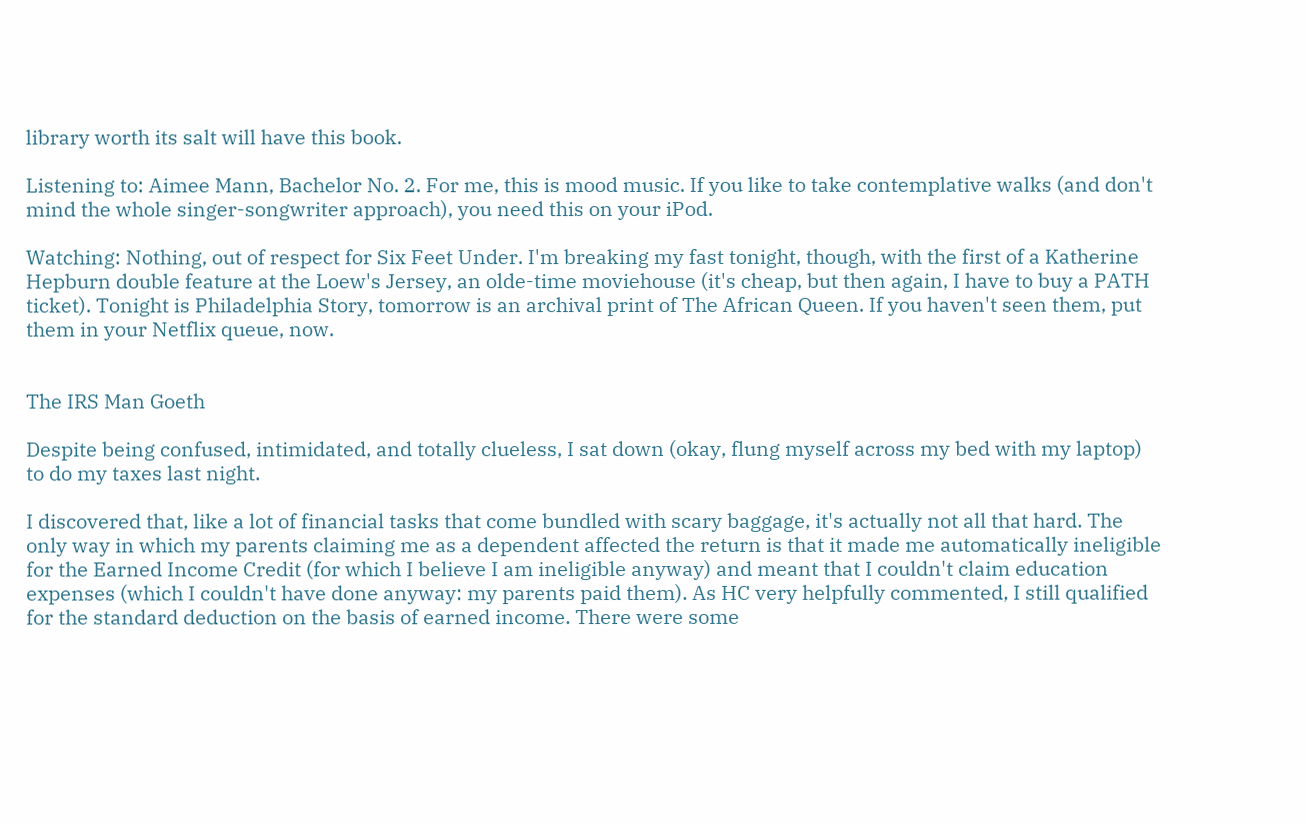library worth its salt will have this book.

Listening to: Aimee Mann, Bachelor No. 2. For me, this is mood music. If you like to take contemplative walks (and don't mind the whole singer-songwriter approach), you need this on your iPod.

Watching: Nothing, out of respect for Six Feet Under. I'm breaking my fast tonight, though, with the first of a Katherine Hepburn double feature at the Loew's Jersey, an olde-time moviehouse (it's cheap, but then again, I have to buy a PATH ticket). Tonight is Philadelphia Story, tomorrow is an archival print of The African Queen. If you haven't seen them, put them in your Netflix queue, now.


The IRS Man Goeth

Despite being confused, intimidated, and totally clueless, I sat down (okay, flung myself across my bed with my laptop) to do my taxes last night.

I discovered that, like a lot of financial tasks that come bundled with scary baggage, it's actually not all that hard. The only way in which my parents claiming me as a dependent affected the return is that it made me automatically ineligible for the Earned Income Credit (for which I believe I am ineligible anyway) and meant that I couldn't claim education expenses (which I couldn't have done anyway: my parents paid them). As HC very helpfully commented, I still qualified for the standard deduction on the basis of earned income. There were some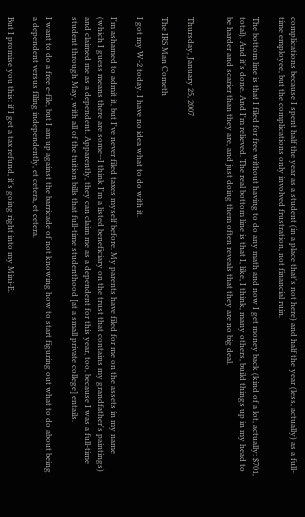complications because I spent half the year as a student (in a place that's not here) and half the year (less, actually) as a full-time employee, but the complications only involved frustration, not financial ruin.

The bottom line is that I filed for free without having to do any math and now I get money back (kind of a lot, actually: $701, total). And it's done. And I'm relieved. The real bottom line is that I, like, I think, many others, build things up in my head to be harder and scarier than they are, and just doing them often reveals that they are no big deal.


Thursday, January 25, 2007

The IRS Man Cometh

I got my W-2 today. I have no idea what to do with it.

I'm ashamed to admit it, but I've never filed taxes myself before. My parents have filed for me on the assets in my name (which I guess means there are some--I think I'm a listed beneficiary on the trust that contains my grandfather's paintings) and claimed me as a dependent. Apparently, they can claim me as a dependent for this year, too, because I was a full-time student through May, with all of the tuition bills that full-time studenthood [at a small private college] entails.

I want to do a free e-file, but I am up against the barricade of not knowing how to start figuring out what to do about being a dependent versus filing independently, et cetera, et cetera.

But I promise you this: if I get a tax refund, it's going right into my Mini-E.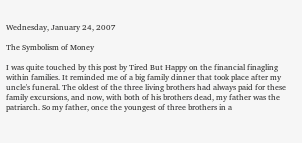Wednesday, January 24, 2007

The Symbolism of Money

I was quite touched by this post by Tired But Happy on the financial finagling within families. It reminded me of a big family dinner that took place after my uncle's funeral. The oldest of the three living brothers had always paid for these family excursions, and now, with both of his brothers dead, my father was the patriarch. So my father, once the youngest of three brothers in a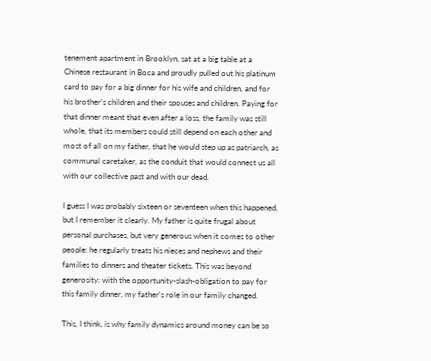tenement apartment in Brooklyn, sat at a big table at a Chinese restaurant in Boca and proudly pulled out his platinum card to pay for a big dinner for his wife and children, and for his brother's children and their spouses and children. Paying for that dinner meant that even after a loss, the family was still whole, that its members could still depend on each other and most of all on my father, that he would step up as patriarch, as communal caretaker, as the conduit that would connect us all with our collective past and with our dead.

I guess I was probably sixteen or seventeen when this happened, but I remember it clearly. My father is quite frugal about personal purchases, but very generous when it comes to other people: he regularly treats his nieces and nephews and their families to dinners and theater tickets. This was beyond generosity: with the opportunity-slash-obligation to pay for this family dinner, my father's role in our family changed.

This, I think, is why family dynamics around money can be so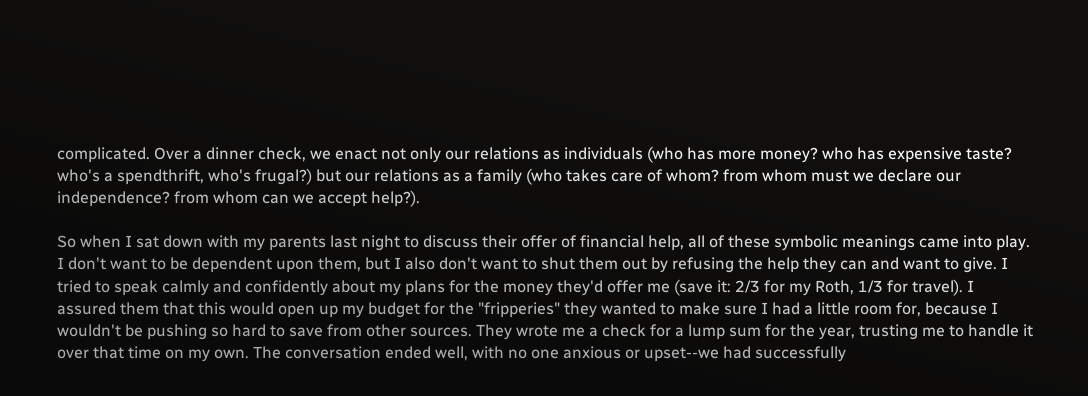complicated. Over a dinner check, we enact not only our relations as individuals (who has more money? who has expensive taste? who's a spendthrift, who's frugal?) but our relations as a family (who takes care of whom? from whom must we declare our independence? from whom can we accept help?).

So when I sat down with my parents last night to discuss their offer of financial help, all of these symbolic meanings came into play. I don't want to be dependent upon them, but I also don't want to shut them out by refusing the help they can and want to give. I tried to speak calmly and confidently about my plans for the money they'd offer me (save it: 2/3 for my Roth, 1/3 for travel). I assured them that this would open up my budget for the "fripperies" they wanted to make sure I had a little room for, because I wouldn't be pushing so hard to save from other sources. They wrote me a check for a lump sum for the year, trusting me to handle it over that time on my own. The conversation ended well, with no one anxious or upset--we had successfully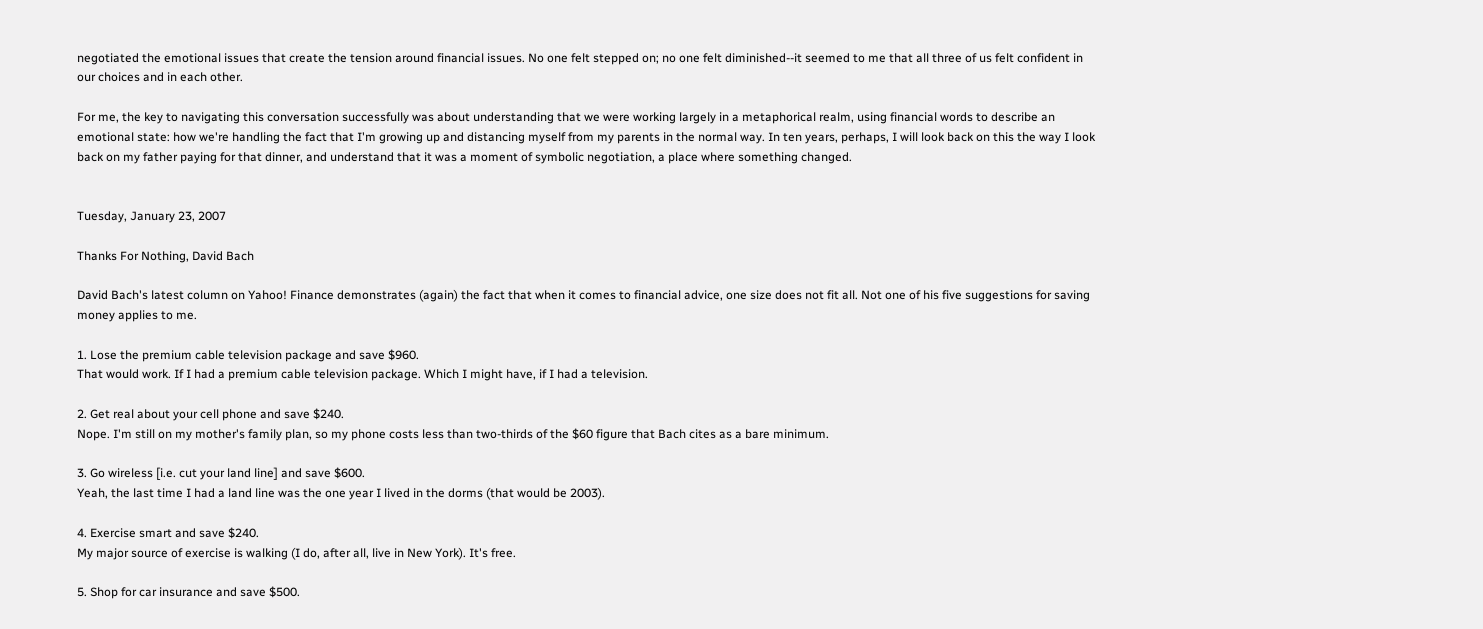negotiated the emotional issues that create the tension around financial issues. No one felt stepped on; no one felt diminished--it seemed to me that all three of us felt confident in our choices and in each other.

For me, the key to navigating this conversation successfully was about understanding that we were working largely in a metaphorical realm, using financial words to describe an emotional state: how we're handling the fact that I'm growing up and distancing myself from my parents in the normal way. In ten years, perhaps, I will look back on this the way I look back on my father paying for that dinner, and understand that it was a moment of symbolic negotiation, a place where something changed.


Tuesday, January 23, 2007

Thanks For Nothing, David Bach

David Bach's latest column on Yahoo! Finance demonstrates (again) the fact that when it comes to financial advice, one size does not fit all. Not one of his five suggestions for saving money applies to me.

1. Lose the premium cable television package and save $960.
That would work. If I had a premium cable television package. Which I might have, if I had a television.

2. Get real about your cell phone and save $240.
Nope. I'm still on my mother's family plan, so my phone costs less than two-thirds of the $60 figure that Bach cites as a bare minimum.

3. Go wireless [i.e. cut your land line] and save $600.
Yeah, the last time I had a land line was the one year I lived in the dorms (that would be 2003).

4. Exercise smart and save $240.
My major source of exercise is walking (I do, after all, live in New York). It's free.

5. Shop for car insurance and save $500.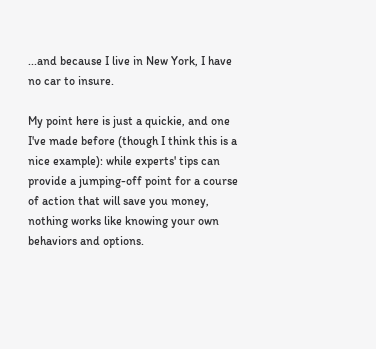...and because I live in New York, I have no car to insure.

My point here is just a quickie, and one I've made before (though I think this is a nice example): while experts' tips can provide a jumping-off point for a course of action that will save you money, nothing works like knowing your own behaviors and options.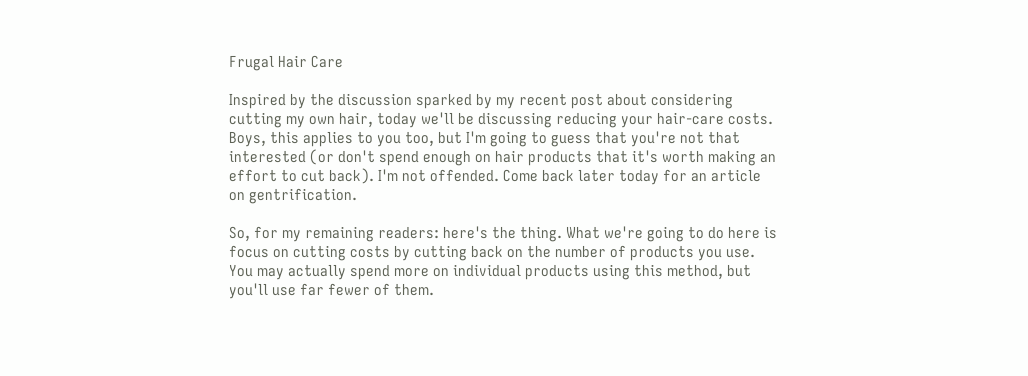Frugal Hair Care

Inspired by the discussion sparked by my recent post about considering cutting my own hair, today we'll be discussing reducing your hair-care costs. Boys, this applies to you too, but I'm going to guess that you're not that interested (or don't spend enough on hair products that it's worth making an effort to cut back). I'm not offended. Come back later today for an article on gentrification.

So, for my remaining readers: here's the thing. What we're going to do here is focus on cutting costs by cutting back on the number of products you use. You may actually spend more on individual products using this method, but you'll use far fewer of them.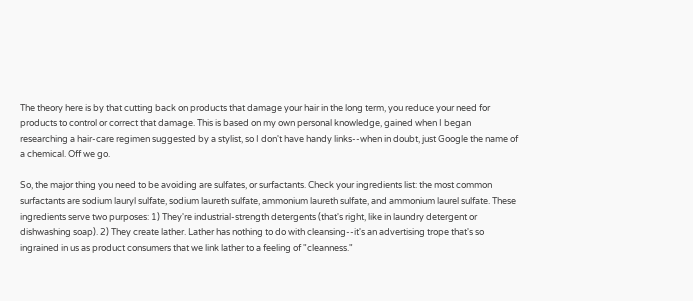The theory here is by that cutting back on products that damage your hair in the long term, you reduce your need for products to control or correct that damage. This is based on my own personal knowledge, gained when I began researching a hair-care regimen suggested by a stylist, so I don't have handy links--when in doubt, just Google the name of a chemical. Off we go.

So, the major thing you need to be avoiding are sulfates, or surfactants. Check your ingredients list: the most common surfactants are sodium lauryl sulfate, sodium laureth sulfate, ammonium laureth sulfate, and ammonium laurel sulfate. These ingredients serve two purposes: 1) They're industrial-strength detergents (that's right, like in laundry detergent or dishwashing soap). 2) They create lather. Lather has nothing to do with cleansing--it's an advertising trope that's so ingrained in us as product consumers that we link lather to a feeling of "cleanness."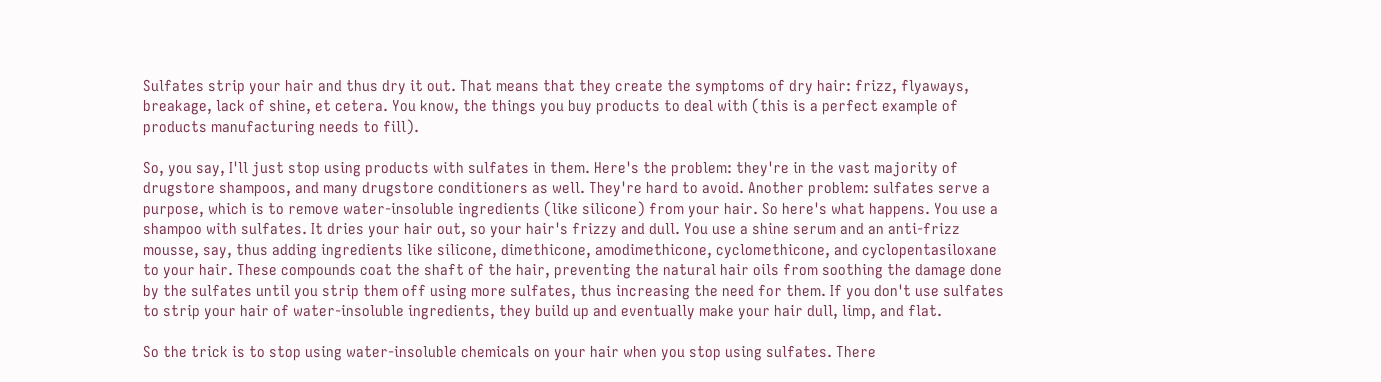Sulfates strip your hair and thus dry it out. That means that they create the symptoms of dry hair: frizz, flyaways, breakage, lack of shine, et cetera. You know, the things you buy products to deal with (this is a perfect example of products manufacturing needs to fill).

So, you say, I'll just stop using products with sulfates in them. Here's the problem: they're in the vast majority of drugstore shampoos, and many drugstore conditioners as well. They're hard to avoid. Another problem: sulfates serve a purpose, which is to remove water-insoluble ingredients (like silicone) from your hair. So here's what happens. You use a shampoo with sulfates. It dries your hair out, so your hair's frizzy and dull. You use a shine serum and an anti-frizz mousse, say, thus adding ingredients like silicone, dimethicone, amodimethicone, cyclomethicone, and cyclopentasiloxane to your hair. These compounds coat the shaft of the hair, preventing the natural hair oils from soothing the damage done by the sulfates until you strip them off using more sulfates, thus increasing the need for them. If you don't use sulfates to strip your hair of water-insoluble ingredients, they build up and eventually make your hair dull, limp, and flat.

So the trick is to stop using water-insoluble chemicals on your hair when you stop using sulfates. There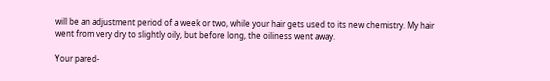will be an adjustment period of a week or two, while your hair gets used to its new chemistry. My hair went from very dry to slightly oily, but before long, the oiliness went away.

Your pared-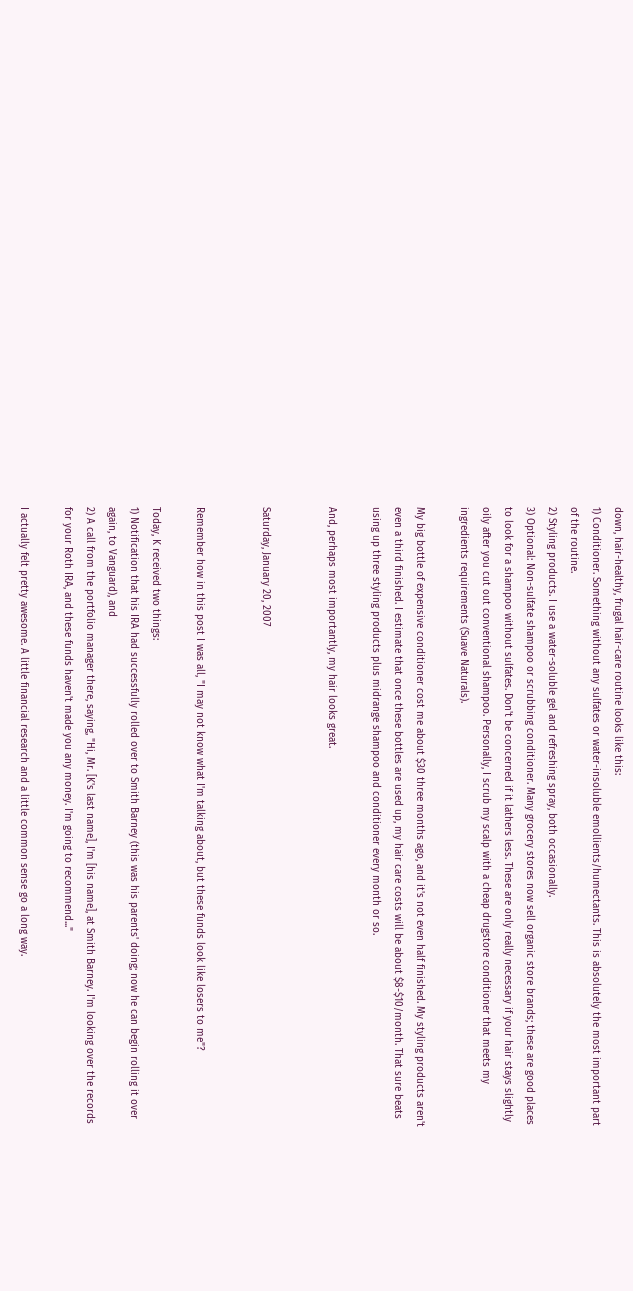down, hair-healthy, frugal hair-care routine looks like this:
1) Conditioner. Something without any sulfates or water-insoluble emollients/humectants. This is absolutely the most important part of the routine.
2) Styling products. I use a water-soluble gel and refreshing spray, both occasionally.
3) Optional: Non-sulfate shampoo or scrubbing conditioner. Many grocery stores now sell organic store brands; these are good places to look for a shampoo without sulfates. Don't be concerned if it lathers less. These are only really necessary if your hair stays slightly oily after you cut out conventional shampoo. Personally, I scrub my scalp with a cheap drugstore conditioner that meets my ingredients requirements (Suave Naturals).

My big bottle of expensive conditioner cost me about $30 three months ago, and it's not even half finished. My styling products aren't even a third finished. I estimate that once these bottles are used up, my hair care costs will be about $8-$10/month. That sure beats using up three styling products plus midrange shampoo and conditioner every month or so.

And, perhaps most importantly, my hair looks great.


Saturday, January 20, 2007


Remember how in this post I was all, "I may not know what I'm talking about, but these funds look like losers to me"?

Today, K received two things:
1) Notification that his IRA had successfully rolled over to Smith Barney (this was his parents' doing; now he can begin rolling it over again, to Vanguard), and
2) A call from the portfolio manager there, saying, "Hi, Mr. [K's last name], I'm [his name], at Smith Barney. I'm looking over the records for your Roth IRA, and these funds haven't made you any money. I'm going to recommend..."

I actually felt pretty awesome. A little financial research and a little common sense go a long way.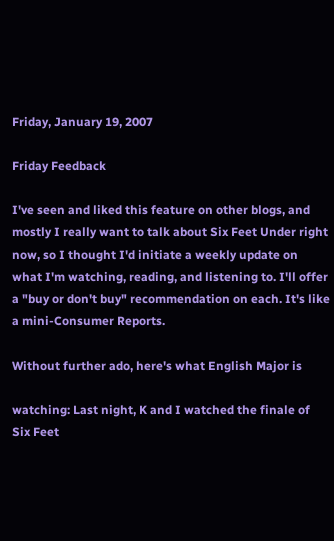Friday, January 19, 2007

Friday Feedback

I've seen and liked this feature on other blogs, and mostly I really want to talk about Six Feet Under right now, so I thought I'd initiate a weekly update on what I'm watching, reading, and listening to. I'll offer a "buy or don't buy" recommendation on each. It's like a mini-Consumer Reports.

Without further ado, here's what English Major is

watching: Last night, K and I watched the finale of Six Feet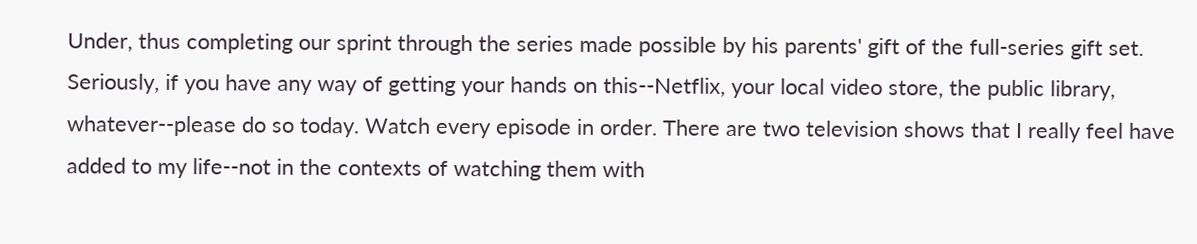Under, thus completing our sprint through the series made possible by his parents' gift of the full-series gift set. Seriously, if you have any way of getting your hands on this--Netflix, your local video store, the public library, whatever--please do so today. Watch every episode in order. There are two television shows that I really feel have added to my life--not in the contexts of watching them with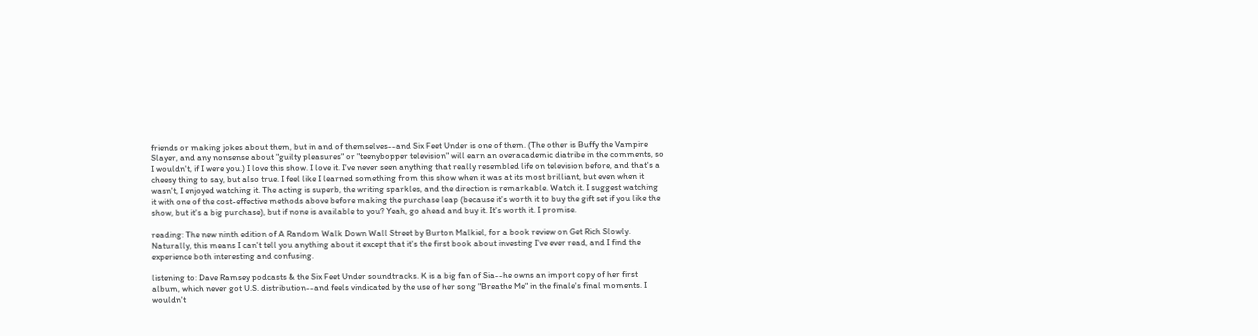friends or making jokes about them, but in and of themselves--and Six Feet Under is one of them. (The other is Buffy the Vampire Slayer, and any nonsense about "guilty pleasures" or "teenybopper television" will earn an overacademic diatribe in the comments, so I wouldn't, if I were you.) I love this show. I love it. I've never seen anything that really resembled life on television before, and that's a cheesy thing to say, but also true. I feel like I learned something from this show when it was at its most brilliant, but even when it wasn't, I enjoyed watching it. The acting is superb, the writing sparkles, and the direction is remarkable. Watch it. I suggest watching it with one of the cost-effective methods above before making the purchase leap (because it's worth it to buy the gift set if you like the show, but it's a big purchase), but if none is available to you? Yeah, go ahead and buy it. It's worth it. I promise.

reading: The new ninth edition of A Random Walk Down Wall Street by Burton Malkiel, for a book review on Get Rich Slowly. Naturally, this means I can't tell you anything about it except that it's the first book about investing I've ever read, and I find the experience both interesting and confusing.

listening to: Dave Ramsey podcasts & the Six Feet Under soundtracks. K is a big fan of Sia--he owns an import copy of her first album, which never got U.S. distribution--and feels vindicated by the use of her song "Breathe Me" in the finale's final moments. I wouldn't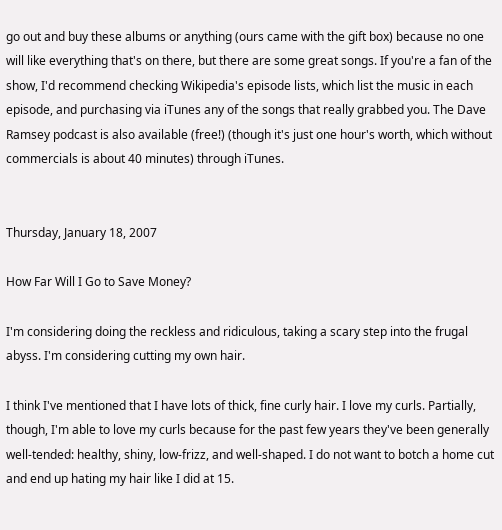go out and buy these albums or anything (ours came with the gift box) because no one will like everything that's on there, but there are some great songs. If you're a fan of the show, I'd recommend checking Wikipedia's episode lists, which list the music in each episode, and purchasing via iTunes any of the songs that really grabbed you. The Dave Ramsey podcast is also available (free!) (though it's just one hour's worth, which without commercials is about 40 minutes) through iTunes.


Thursday, January 18, 2007

How Far Will I Go to Save Money?

I'm considering doing the reckless and ridiculous, taking a scary step into the frugal abyss. I'm considering cutting my own hair.

I think I've mentioned that I have lots of thick, fine curly hair. I love my curls. Partially, though, I'm able to love my curls because for the past few years they've been generally well-tended: healthy, shiny, low-frizz, and well-shaped. I do not want to botch a home cut and end up hating my hair like I did at 15.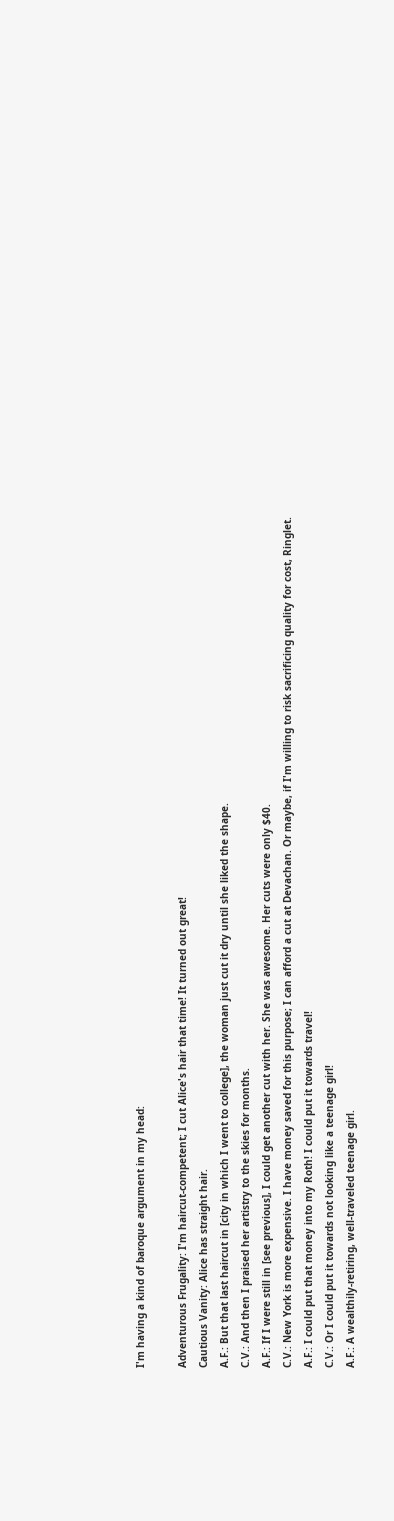I'm having a kind of baroque argument in my head:

Adventurous Frugality: I'm haircut-competent; I cut Alice's hair that time! It turned out great!
Cautious Vanity: Alice has straight hair.
A.F.: But that last haircut in [city in which I went to college], the woman just cut it dry until she liked the shape.
C.V.: And then I praised her artistry to the skies for months.
A.F.: If I were still in [see previous], I could get another cut with her. She was awesome. Her cuts were only $40.
C.V.: New York is more expensive. I have money saved for this purpose; I can afford a cut at Devachan. Or maybe, if I'm willing to risk sacrificing quality for cost, Ringlet.
A.F.: I could put that money into my Roth! I could put it towards travel!
C.V.: Or I could put it towards not looking like a teenage girl!
A.F.: A wealthily-retiring, well-traveled teenage girl.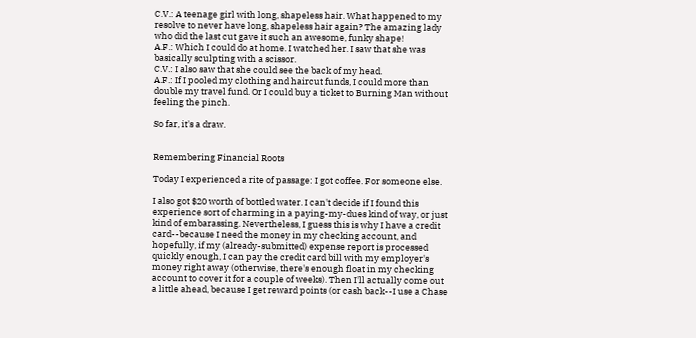C.V.: A teenage girl with long, shapeless hair. What happened to my resolve to never have long, shapeless hair again? The amazing lady who did the last cut gave it such an awesome, funky shape!
A.F.: Which I could do at home. I watched her. I saw that she was basically sculpting with a scissor.
C.V.: I also saw that she could see the back of my head.
A.F.: If I pooled my clothing and haircut funds, I could more than double my travel fund. Or I could buy a ticket to Burning Man without feeling the pinch.

So far, it's a draw.


Remembering Financial Roots

Today I experienced a rite of passage: I got coffee. For someone else.

I also got $20 worth of bottled water. I can't decide if I found this experience sort of charming in a paying-my-dues kind of way, or just kind of embarassing. Nevertheless, I guess this is why I have a credit card--because I need the money in my checking account, and hopefully, if my (already-submitted) expense report is processed quickly enough, I can pay the credit card bill with my employer's money right away (otherwise, there's enough float in my checking account to cover it for a couple of weeks). Then I'll actually come out a little ahead, because I get reward points (or cash back--I use a Chase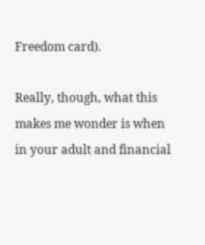Freedom card).

Really, though, what this makes me wonder is when in your adult and financial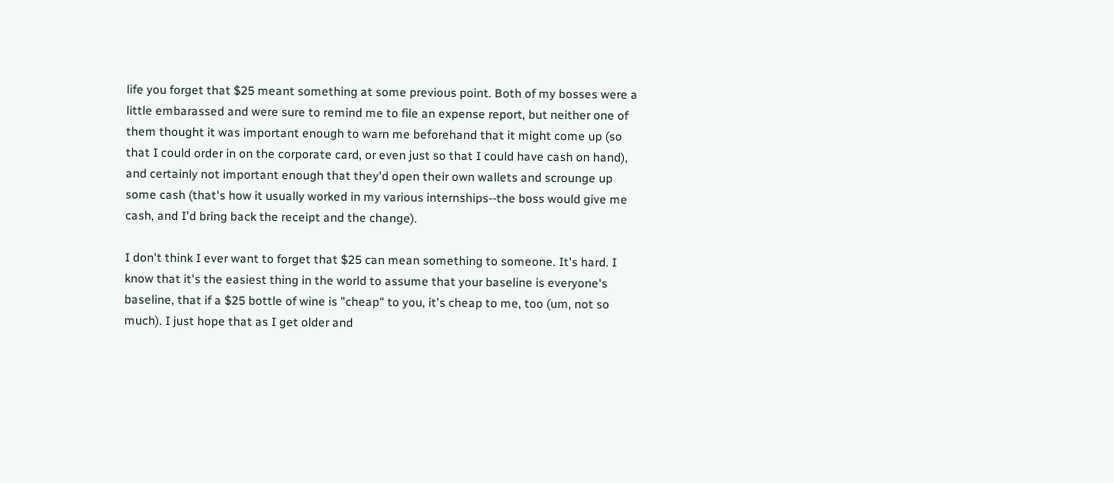life you forget that $25 meant something at some previous point. Both of my bosses were a little embarassed and were sure to remind me to file an expense report, but neither one of them thought it was important enough to warn me beforehand that it might come up (so that I could order in on the corporate card, or even just so that I could have cash on hand), and certainly not important enough that they'd open their own wallets and scrounge up some cash (that's how it usually worked in my various internships--the boss would give me cash, and I'd bring back the receipt and the change).

I don't think I ever want to forget that $25 can mean something to someone. It's hard. I know that it's the easiest thing in the world to assume that your baseline is everyone's baseline, that if a $25 bottle of wine is "cheap" to you, it's cheap to me, too (um, not so much). I just hope that as I get older and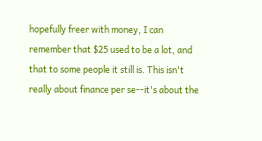hopefully freer with money, I can remember that $25 used to be a lot, and that to some people it still is. This isn't really about finance per se--it's about the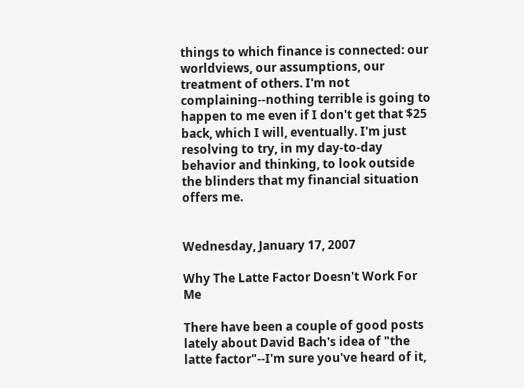things to which finance is connected: our worldviews, our assumptions, our treatment of others. I'm not complaining--nothing terrible is going to happen to me even if I don't get that $25 back, which I will, eventually. I'm just resolving to try, in my day-to-day behavior and thinking, to look outside the blinders that my financial situation offers me.


Wednesday, January 17, 2007

Why The Latte Factor Doesn't Work For Me

There have been a couple of good posts lately about David Bach's idea of "the latte factor"--I'm sure you've heard of it,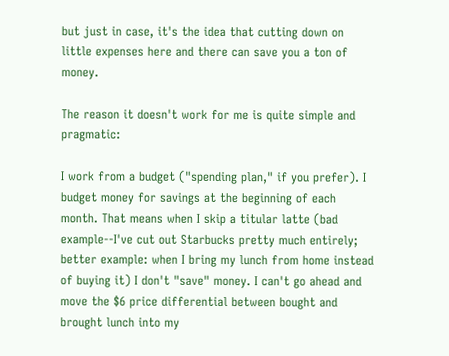but just in case, it's the idea that cutting down on little expenses here and there can save you a ton of money.

The reason it doesn't work for me is quite simple and pragmatic:

I work from a budget ("spending plan," if you prefer). I budget money for savings at the beginning of each month. That means when I skip a titular latte (bad example--I've cut out Starbucks pretty much entirely; better example: when I bring my lunch from home instead of buying it) I don't "save" money. I can't go ahead and move the $6 price differential between bought and brought lunch into my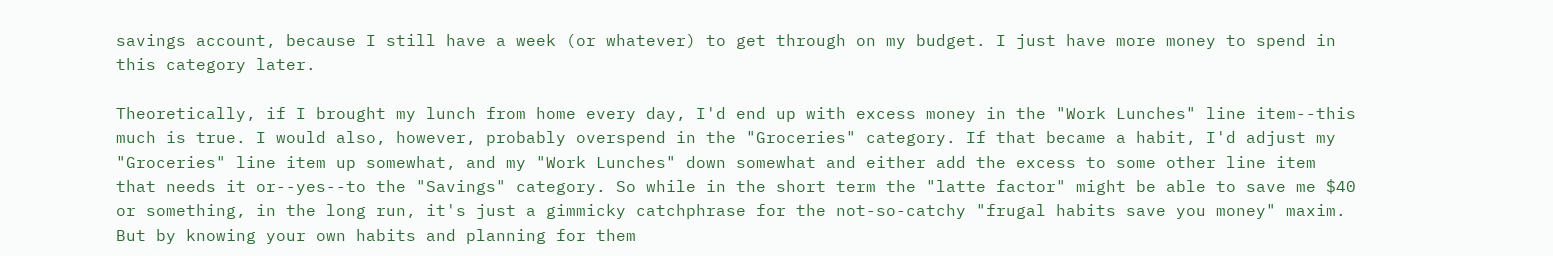savings account, because I still have a week (or whatever) to get through on my budget. I just have more money to spend in this category later.

Theoretically, if I brought my lunch from home every day, I'd end up with excess money in the "Work Lunches" line item--this much is true. I would also, however, probably overspend in the "Groceries" category. If that became a habit, I'd adjust my "Groceries" line item up somewhat, and my "Work Lunches" down somewhat and either add the excess to some other line item that needs it or--yes--to the "Savings" category. So while in the short term the "latte factor" might be able to save me $40 or something, in the long run, it's just a gimmicky catchphrase for the not-so-catchy "frugal habits save you money" maxim. But by knowing your own habits and planning for them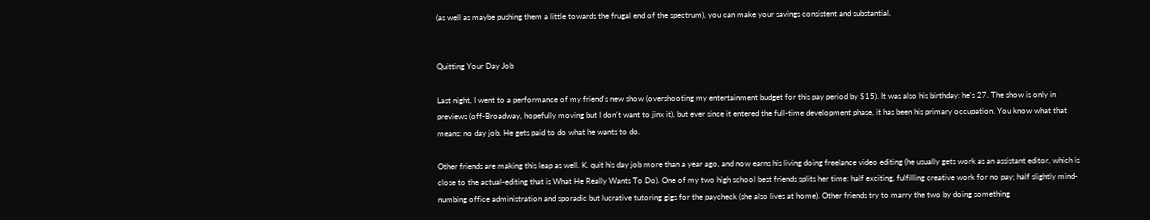(as well as maybe pushing them a little towards the frugal end of the spectrum), you can make your savings consistent and substantial.


Quitting Your Day Job

Last night, I went to a performance of my friend's new show (overshooting my entertainment budget for this pay period by $15). It was also his birthday: he's 27. The show is only in previews (off-Broadway, hopefully moving but I don't want to jinx it), but ever since it entered the full-time development phase, it has been his primary occupation. You know what that means: no day job. He gets paid to do what he wants to do.

Other friends are making this leap as well. K. quit his day job more than a year ago, and now earns his living doing freelance video editing (he usually gets work as an assistant editor, which is close to the actual-editing that is What He Really Wants To Do). One of my two high school best friends splits her time: half exciting, fulfilling creative work for no pay; half slightly mind-numbing office administration and sporadic but lucrative tutoring gigs for the paycheck (she also lives at home). Other friends try to marry the two by doing something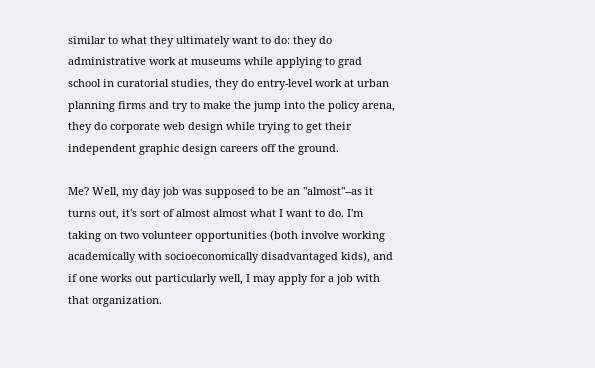similar to what they ultimately want to do: they do administrative work at museums while applying to grad school in curatorial studies, they do entry-level work at urban planning firms and try to make the jump into the policy arena, they do corporate web design while trying to get their independent graphic design careers off the ground.

Me? Well, my day job was supposed to be an "almost"--as it turns out, it's sort of almost almost what I want to do. I'm taking on two volunteer opportunities (both involve working academically with socioeconomically disadvantaged kids), and if one works out particularly well, I may apply for a job with that organization.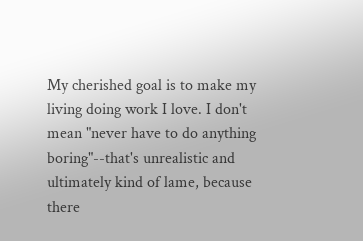My cherished goal is to make my living doing work I love. I don't mean "never have to do anything boring"--that's unrealistic and ultimately kind of lame, because there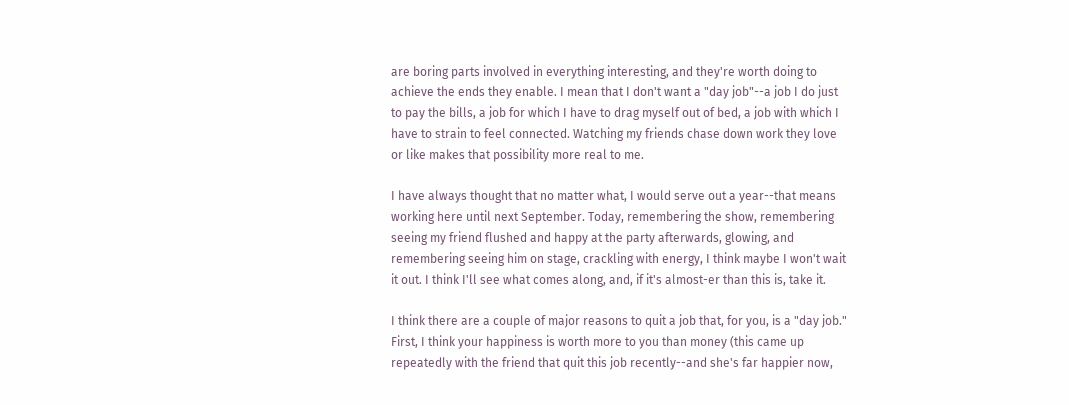are boring parts involved in everything interesting, and they're worth doing to achieve the ends they enable. I mean that I don't want a "day job"--a job I do just to pay the bills, a job for which I have to drag myself out of bed, a job with which I have to strain to feel connected. Watching my friends chase down work they love or like makes that possibility more real to me.

I have always thought that no matter what, I would serve out a year--that means working here until next September. Today, remembering the show, remembering seeing my friend flushed and happy at the party afterwards, glowing, and remembering seeing him on stage, crackling with energy, I think maybe I won't wait it out. I think I'll see what comes along, and, if it's almost-er than this is, take it.

I think there are a couple of major reasons to quit a job that, for you, is a "day job." First, I think your happiness is worth more to you than money (this came up repeatedly with the friend that quit this job recently--and she's far happier now,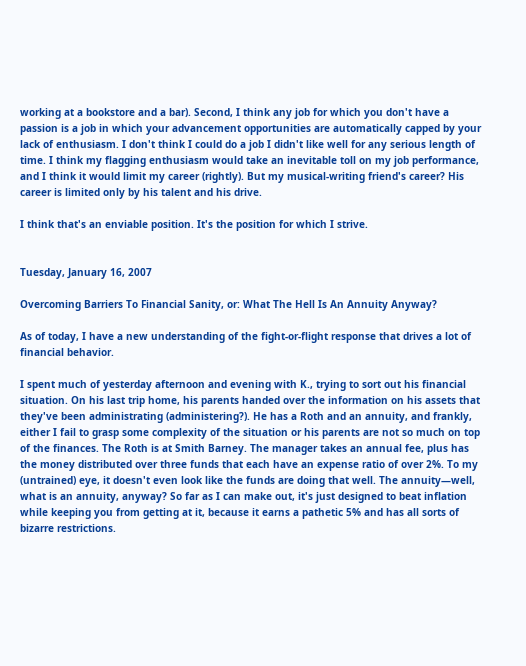working at a bookstore and a bar). Second, I think any job for which you don't have a passion is a job in which your advancement opportunities are automatically capped by your lack of enthusiasm. I don't think I could do a job I didn't like well for any serious length of time. I think my flagging enthusiasm would take an inevitable toll on my job performance, and I think it would limit my career (rightly). But my musical-writing friend's career? His career is limited only by his talent and his drive.

I think that's an enviable position. It's the position for which I strive.


Tuesday, January 16, 2007

Overcoming Barriers To Financial Sanity, or: What The Hell Is An Annuity Anyway?

As of today, I have a new understanding of the fight-or-flight response that drives a lot of financial behavior.

I spent much of yesterday afternoon and evening with K., trying to sort out his financial situation. On his last trip home, his parents handed over the information on his assets that they've been administrating (administering?). He has a Roth and an annuity, and frankly, either I fail to grasp some complexity of the situation or his parents are not so much on top of the finances. The Roth is at Smith Barney. The manager takes an annual fee, plus has the money distributed over three funds that each have an expense ratio of over 2%. To my (untrained) eye, it doesn't even look like the funds are doing that well. The annuity—well, what is an annuity, anyway? So far as I can make out, it's just designed to beat inflation while keeping you from getting at it, because it earns a pathetic 5% and has all sorts of bizarre restrictions.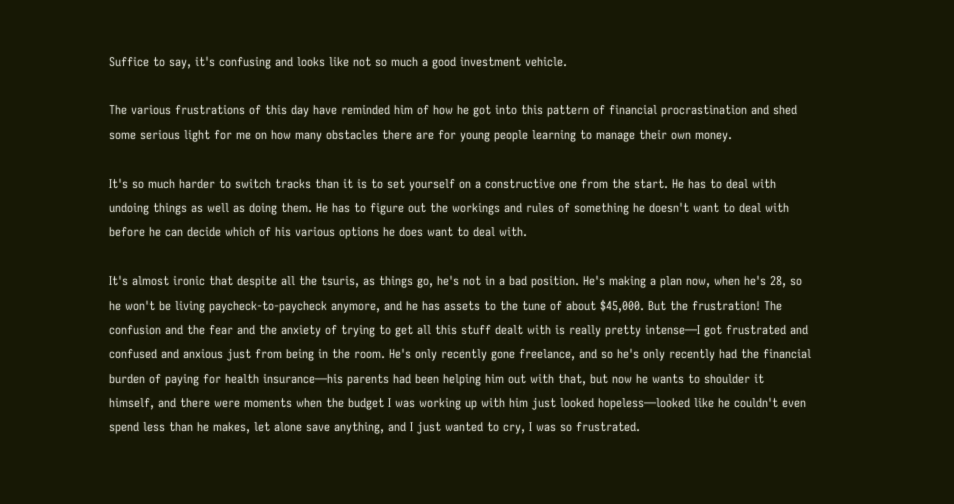Suffice to say, it's confusing and looks like not so much a good investment vehicle.

The various frustrations of this day have reminded him of how he got into this pattern of financial procrastination and shed some serious light for me on how many obstacles there are for young people learning to manage their own money.

It's so much harder to switch tracks than it is to set yourself on a constructive one from the start. He has to deal with undoing things as well as doing them. He has to figure out the workings and rules of something he doesn't want to deal with before he can decide which of his various options he does want to deal with.

It's almost ironic that despite all the tsuris, as things go, he's not in a bad position. He's making a plan now, when he's 28, so he won't be living paycheck-to-paycheck anymore, and he has assets to the tune of about $45,000. But the frustration! The confusion and the fear and the anxiety of trying to get all this stuff dealt with is really pretty intense—I got frustrated and confused and anxious just from being in the room. He's only recently gone freelance, and so he's only recently had the financial burden of paying for health insurance—his parents had been helping him out with that, but now he wants to shoulder it himself, and there were moments when the budget I was working up with him just looked hopeless—looked like he couldn't even spend less than he makes, let alone save anything, and I just wanted to cry, I was so frustrated.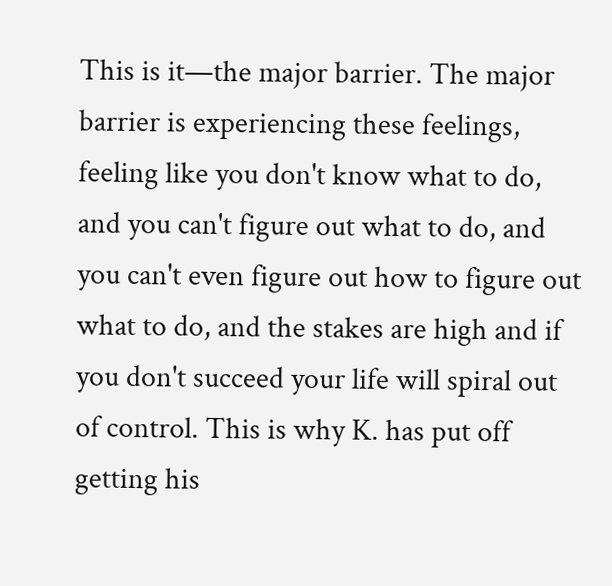This is it—the major barrier. The major barrier is experiencing these feelings, feeling like you don't know what to do, and you can't figure out what to do, and you can't even figure out how to figure out what to do, and the stakes are high and if you don't succeed your life will spiral out of control. This is why K. has put off getting his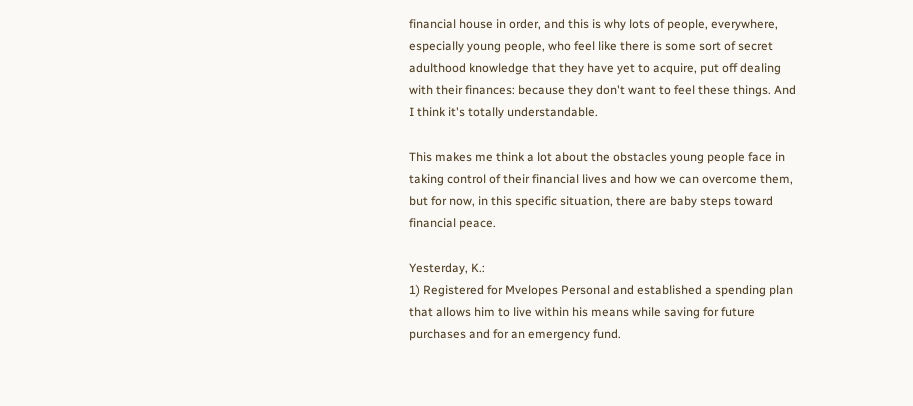financial house in order, and this is why lots of people, everywhere, especially young people, who feel like there is some sort of secret adulthood knowledge that they have yet to acquire, put off dealing with their finances: because they don't want to feel these things. And I think it's totally understandable.

This makes me think a lot about the obstacles young people face in taking control of their financial lives and how we can overcome them, but for now, in this specific situation, there are baby steps toward financial peace.

Yesterday, K.:
1) Registered for Mvelopes Personal and established a spending plan that allows him to live within his means while saving for future purchases and for an emergency fund.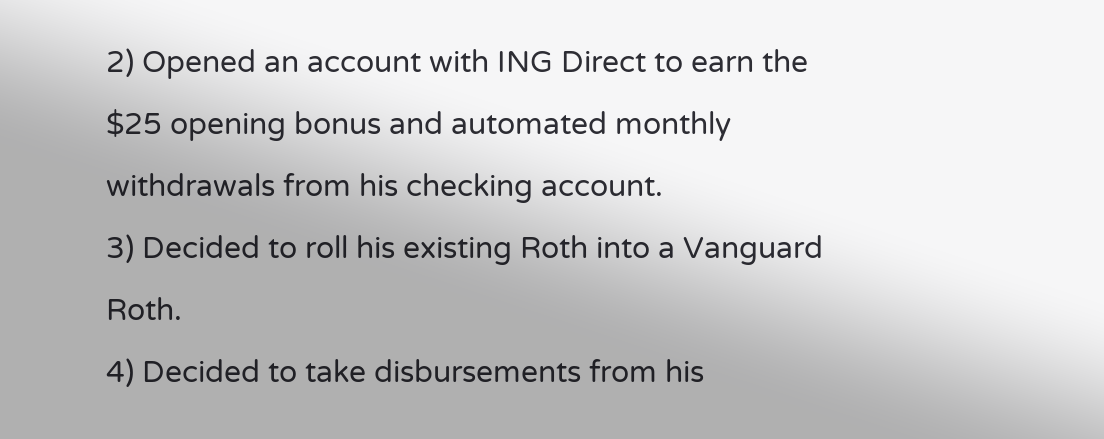2) Opened an account with ING Direct to earn the $25 opening bonus and automated monthly withdrawals from his checking account.
3) Decided to roll his existing Roth into a Vanguard Roth.
4) Decided to take disbursements from his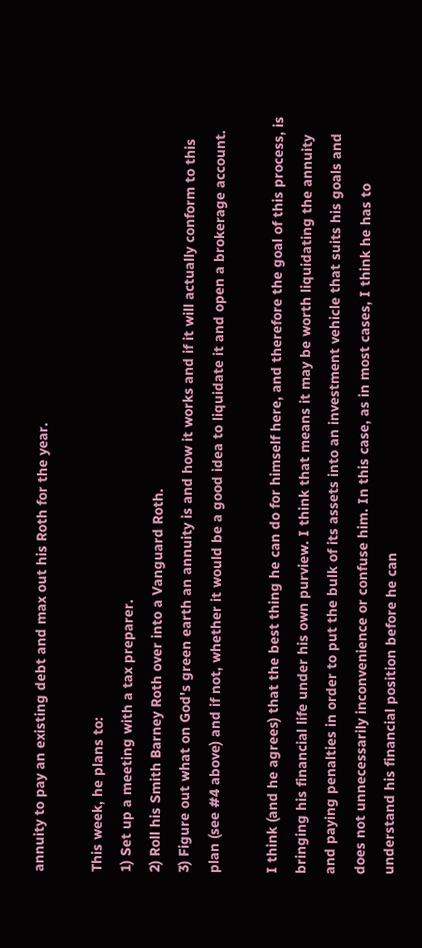annuity to pay an existing debt and max out his Roth for the year.

This week, he plans to:
1) Set up a meeting with a tax preparer.
2) Roll his Smith Barney Roth over into a Vanguard Roth.
3) Figure out what on God's green earth an annuity is and how it works and if it will actually conform to this plan (see #4 above) and if not, whether it would be a good idea to liquidate it and open a brokerage account.

I think (and he agrees) that the best thing he can do for himself here, and therefore the goal of this process, is bringing his financial life under his own purview. I think that means it may be worth liquidating the annuity and paying penalties in order to put the bulk of its assets into an investment vehicle that suits his goals and does not unnecessarily inconvenience or confuse him. In this case, as in most cases, I think he has to understand his financial position before he can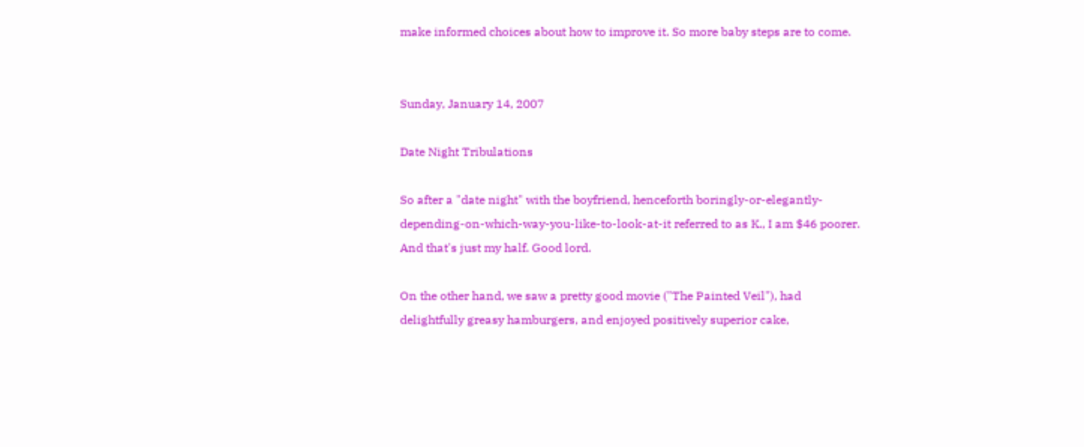make informed choices about how to improve it. So more baby steps are to come.


Sunday, January 14, 2007

Date Night Tribulations

So after a "date night" with the boyfriend, henceforth boringly-or-elegantly-depending-on-which-way-you-like-to-look-at-it referred to as K., I am $46 poorer. And that's just my half. Good lord.

On the other hand, we saw a pretty good movie ("The Painted Veil"), had delightfully greasy hamburgers, and enjoyed positively superior cake,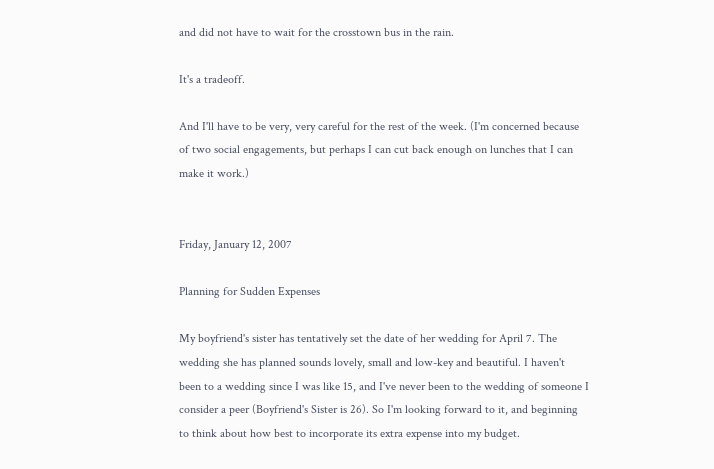and did not have to wait for the crosstown bus in the rain.

It's a tradeoff.

And I'll have to be very, very careful for the rest of the week. (I'm concerned because of two social engagements, but perhaps I can cut back enough on lunches that I can make it work.)


Friday, January 12, 2007

Planning for Sudden Expenses

My boyfriend's sister has tentatively set the date of her wedding for April 7. The wedding she has planned sounds lovely, small and low-key and beautiful. I haven't been to a wedding since I was like 15, and I've never been to the wedding of someone I consider a peer (Boyfriend's Sister is 26). So I'm looking forward to it, and beginning to think about how best to incorporate its extra expense into my budget.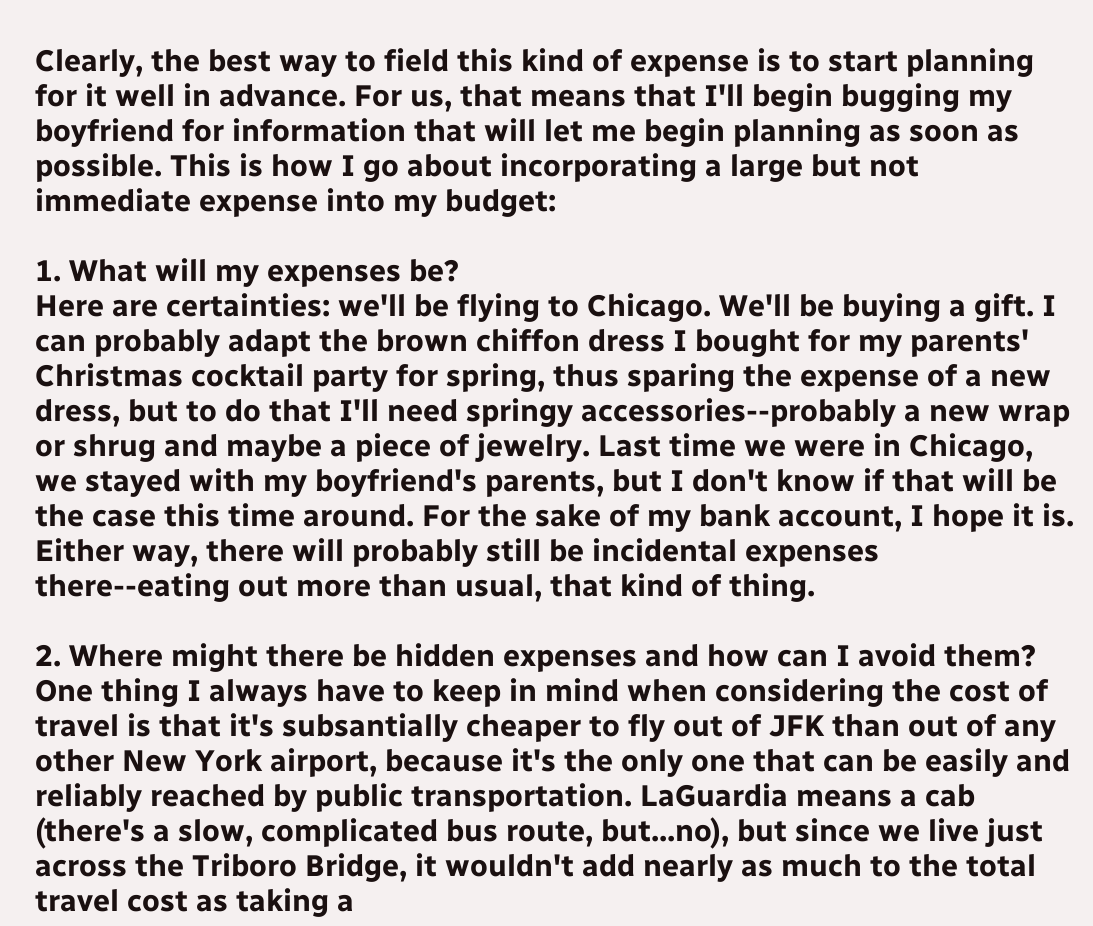Clearly, the best way to field this kind of expense is to start planning for it well in advance. For us, that means that I'll begin bugging my boyfriend for information that will let me begin planning as soon as possible. This is how I go about incorporating a large but not immediate expense into my budget:

1. What will my expenses be?
Here are certainties: we'll be flying to Chicago. We'll be buying a gift. I can probably adapt the brown chiffon dress I bought for my parents' Christmas cocktail party for spring, thus sparing the expense of a new dress, but to do that I'll need springy accessories--probably a new wrap or shrug and maybe a piece of jewelry. Last time we were in Chicago, we stayed with my boyfriend's parents, but I don't know if that will be the case this time around. For the sake of my bank account, I hope it is. Either way, there will probably still be incidental expenses there--eating out more than usual, that kind of thing.

2. Where might there be hidden expenses and how can I avoid them?
One thing I always have to keep in mind when considering the cost of travel is that it's subsantially cheaper to fly out of JFK than out of any other New York airport, because it's the only one that can be easily and reliably reached by public transportation. LaGuardia means a cab (there's a slow, complicated bus route, but...no), but since we live just across the Triboro Bridge, it wouldn't add nearly as much to the total travel cost as taking a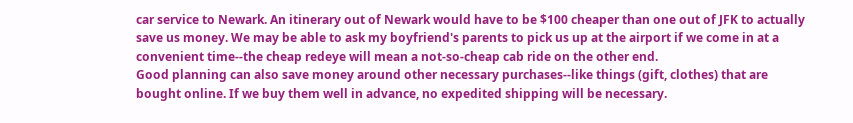car service to Newark. An itinerary out of Newark would have to be $100 cheaper than one out of JFK to actually save us money. We may be able to ask my boyfriend's parents to pick us up at the airport if we come in at a convenient time--the cheap redeye will mean a not-so-cheap cab ride on the other end.
Good planning can also save money around other necessary purchases--like things (gift, clothes) that are bought online. If we buy them well in advance, no expedited shipping will be necessary.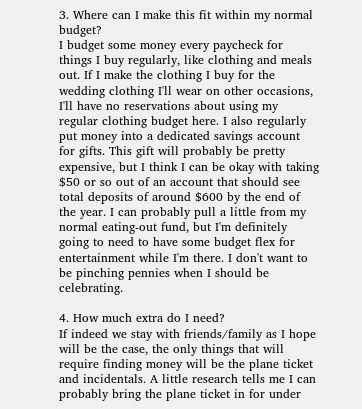3. Where can I make this fit within my normal budget?
I budget some money every paycheck for things I buy regularly, like clothing and meals out. If I make the clothing I buy for the wedding clothing I'll wear on other occasions, I'll have no reservations about using my regular clothing budget here. I also regularly put money into a dedicated savings account for gifts. This gift will probably be pretty expensive, but I think I can be okay with taking $50 or so out of an account that should see total deposits of around $600 by the end of the year. I can probably pull a little from my normal eating-out fund, but I'm definitely going to need to have some budget flex for entertainment while I'm there. I don't want to be pinching pennies when I should be celebrating.

4. How much extra do I need?
If indeed we stay with friends/family as I hope will be the case, the only things that will require finding money will be the plane ticket and incidentals. A little research tells me I can probably bring the plane ticket in for under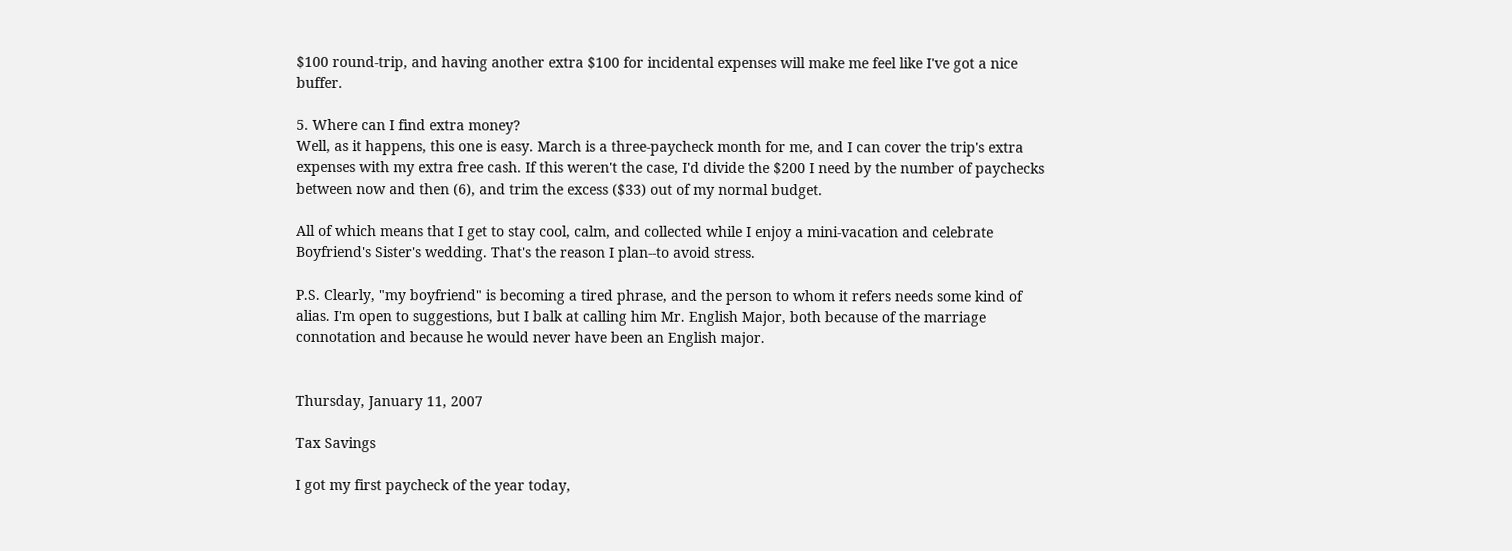$100 round-trip, and having another extra $100 for incidental expenses will make me feel like I've got a nice buffer.

5. Where can I find extra money?
Well, as it happens, this one is easy. March is a three-paycheck month for me, and I can cover the trip's extra expenses with my extra free cash. If this weren't the case, I'd divide the $200 I need by the number of paychecks between now and then (6), and trim the excess ($33) out of my normal budget.

All of which means that I get to stay cool, calm, and collected while I enjoy a mini-vacation and celebrate Boyfriend's Sister's wedding. That's the reason I plan--to avoid stress.

P.S. Clearly, "my boyfriend" is becoming a tired phrase, and the person to whom it refers needs some kind of alias. I'm open to suggestions, but I balk at calling him Mr. English Major, both because of the marriage connotation and because he would never have been an English major.


Thursday, January 11, 2007

Tax Savings

I got my first paycheck of the year today,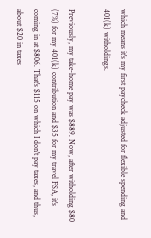which means it's my first paycheck adjusted for flexible spending and 401(k) witholdings.

Previously, my take-home pay was $889. Now, after witholding $80 (7%) for my 401(k) contribution and $35 for my travel FSA, it's coming in at $806. That's $115 on which I don't pay taxes, and thus, about $20 in taxes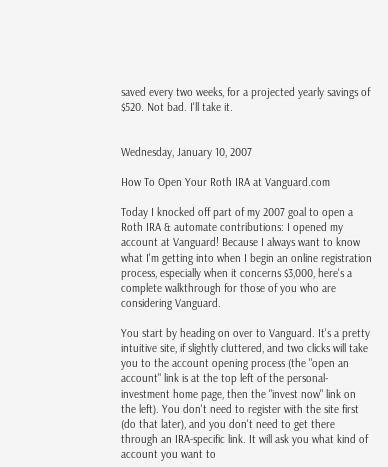saved every two weeks, for a projected yearly savings of $520. Not bad. I'll take it.


Wednesday, January 10, 2007

How To Open Your Roth IRA at Vanguard.com

Today I knocked off part of my 2007 goal to open a Roth IRA & automate contributions: I opened my account at Vanguard! Because I always want to know what I'm getting into when I begin an online registration process, especially when it concerns $3,000, here's a complete walkthrough for those of you who are considering Vanguard.

You start by heading on over to Vanguard. It's a pretty intuitive site, if slightly cluttered, and two clicks will take you to the account opening process (the "open an account" link is at the top left of the personal-investment home page, then the "invest now" link on the left). You don't need to register with the site first (do that later), and you don't need to get there through an IRA-specific link. It will ask you what kind of account you want to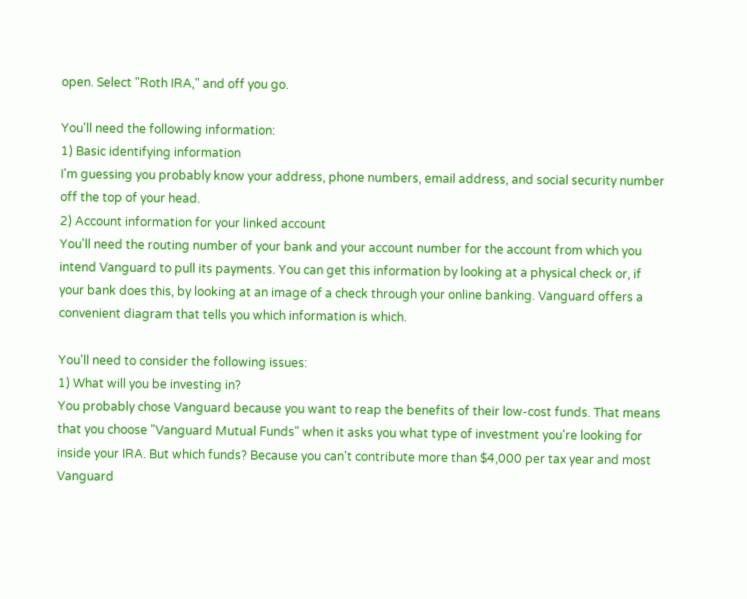open. Select "Roth IRA," and off you go.

You'll need the following information:
1) Basic identifying information
I'm guessing you probably know your address, phone numbers, email address, and social security number off the top of your head.
2) Account information for your linked account
You'll need the routing number of your bank and your account number for the account from which you intend Vanguard to pull its payments. You can get this information by looking at a physical check or, if your bank does this, by looking at an image of a check through your online banking. Vanguard offers a convenient diagram that tells you which information is which.

You'll need to consider the following issues:
1) What will you be investing in?
You probably chose Vanguard because you want to reap the benefits of their low-cost funds. That means that you choose "Vanguard Mutual Funds" when it asks you what type of investment you're looking for inside your IRA. But which funds? Because you can't contribute more than $4,000 per tax year and most Vanguard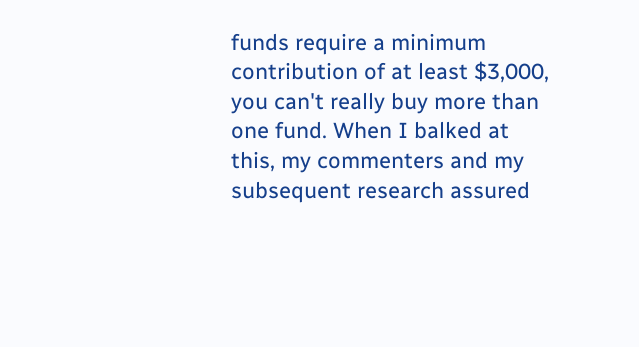funds require a minimum contribution of at least $3,000, you can't really buy more than one fund. When I balked at this, my commenters and my subsequent research assured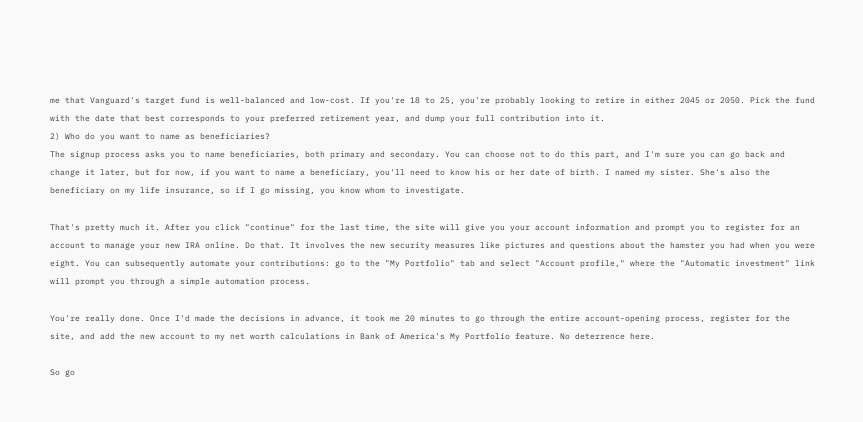me that Vanguard's target fund is well-balanced and low-cost. If you're 18 to 25, you're probably looking to retire in either 2045 or 2050. Pick the fund with the date that best corresponds to your preferred retirement year, and dump your full contribution into it.
2) Who do you want to name as beneficiaries?
The signup process asks you to name beneficiaries, both primary and secondary. You can choose not to do this part, and I'm sure you can go back and change it later, but for now, if you want to name a beneficiary, you'll need to know his or her date of birth. I named my sister. She's also the beneficiary on my life insurance, so if I go missing, you know whom to investigate.

That's pretty much it. After you click "continue" for the last time, the site will give you your account information and prompt you to register for an account to manage your new IRA online. Do that. It involves the new security measures like pictures and questions about the hamster you had when you were eight. You can subsequently automate your contributions: go to the "My Portfolio" tab and select "Account profile," where the "Automatic investment" link will prompt you through a simple automation process.

You're really done. Once I'd made the decisions in advance, it took me 20 minutes to go through the entire account-opening process, register for the site, and add the new account to my net worth calculations in Bank of America's My Portfolio feature. No deterrence here.

So go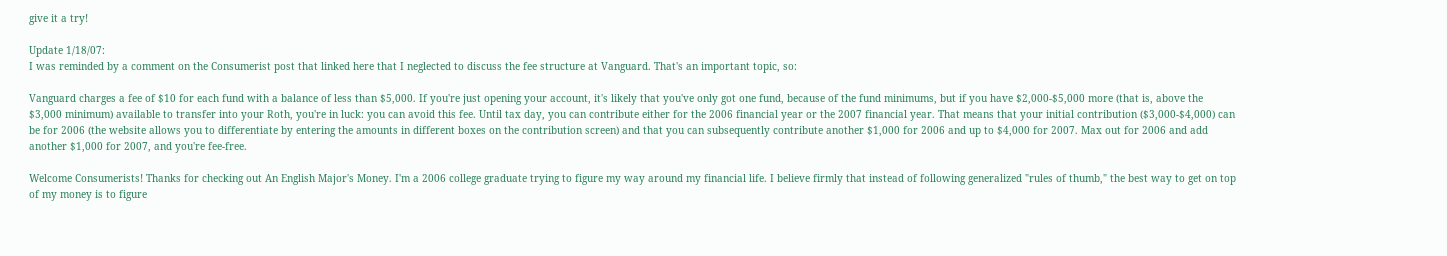give it a try!

Update 1/18/07:
I was reminded by a comment on the Consumerist post that linked here that I neglected to discuss the fee structure at Vanguard. That's an important topic, so:

Vanguard charges a fee of $10 for each fund with a balance of less than $5,000. If you're just opening your account, it's likely that you've only got one fund, because of the fund minimums, but if you have $2,000-$5,000 more (that is, above the $3,000 minimum) available to transfer into your Roth, you're in luck: you can avoid this fee. Until tax day, you can contribute either for the 2006 financial year or the 2007 financial year. That means that your initial contribution ($3,000-$4,000) can be for 2006 (the website allows you to differentiate by entering the amounts in different boxes on the contribution screen) and that you can subsequently contribute another $1,000 for 2006 and up to $4,000 for 2007. Max out for 2006 and add another $1,000 for 2007, and you're fee-free.

Welcome Consumerists! Thanks for checking out An English Major's Money. I'm a 2006 college graduate trying to figure my way around my financial life. I believe firmly that instead of following generalized "rules of thumb," the best way to get on top of my money is to figure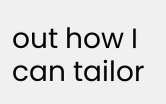out how I can tailor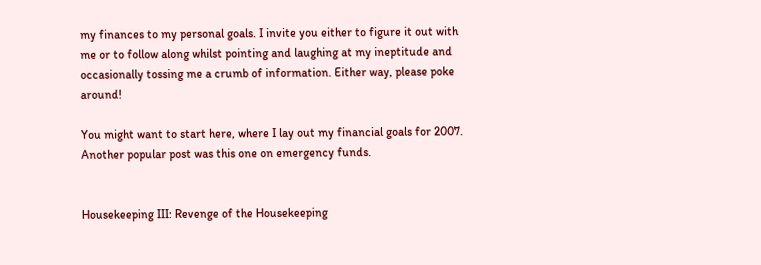my finances to my personal goals. I invite you either to figure it out with me or to follow along whilst pointing and laughing at my ineptitude and occasionally tossing me a crumb of information. Either way, please poke around!

You might want to start here, where I lay out my financial goals for 2007. Another popular post was this one on emergency funds.


Housekeeping III: Revenge of the Housekeeping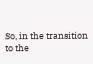So, in the transition to the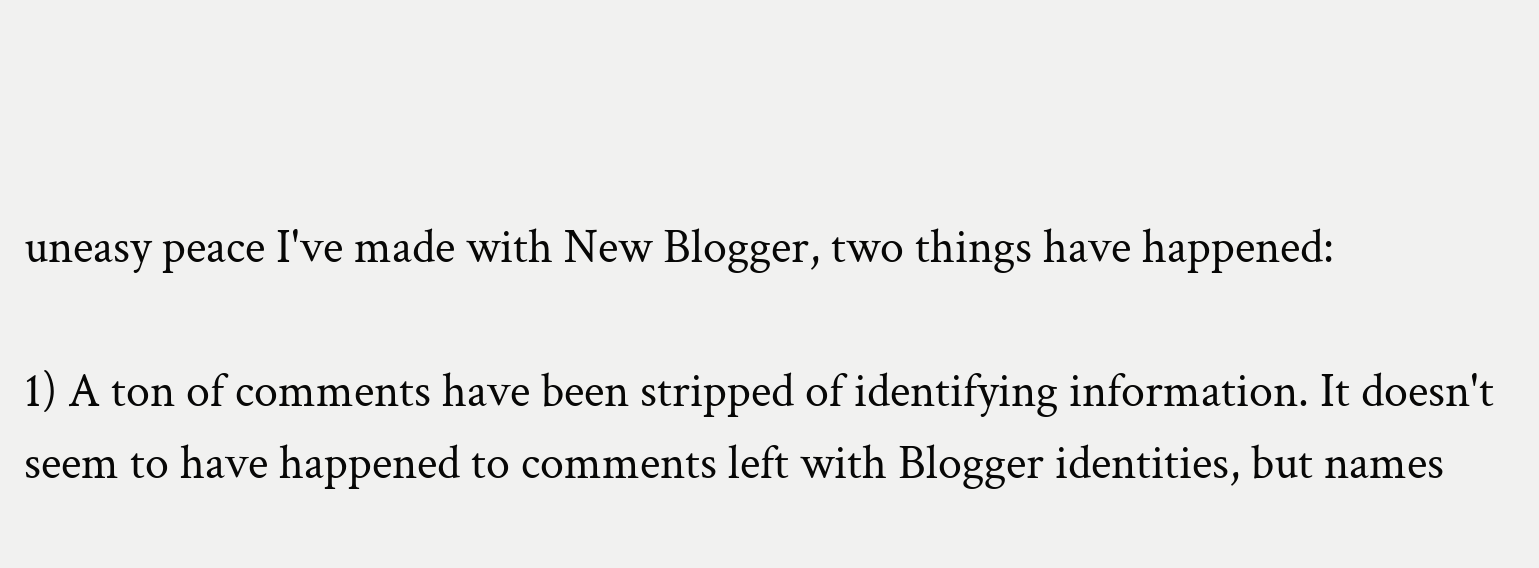uneasy peace I've made with New Blogger, two things have happened:

1) A ton of comments have been stripped of identifying information. It doesn't seem to have happened to comments left with Blogger identities, but names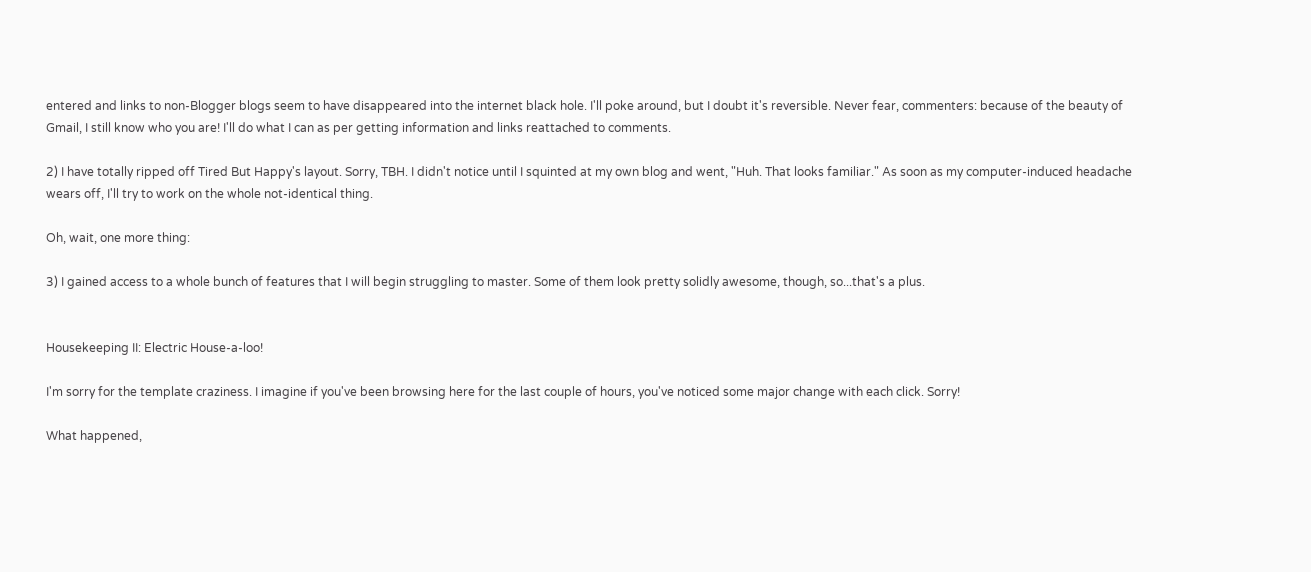entered and links to non-Blogger blogs seem to have disappeared into the internet black hole. I'll poke around, but I doubt it's reversible. Never fear, commenters: because of the beauty of Gmail, I still know who you are! I'll do what I can as per getting information and links reattached to comments.

2) I have totally ripped off Tired But Happy's layout. Sorry, TBH. I didn't notice until I squinted at my own blog and went, "Huh. That looks familiar." As soon as my computer-induced headache wears off, I'll try to work on the whole not-identical thing.

Oh, wait, one more thing:

3) I gained access to a whole bunch of features that I will begin struggling to master. Some of them look pretty solidly awesome, though, so...that's a plus.


Housekeeping II: Electric House-a-loo!

I'm sorry for the template craziness. I imagine if you've been browsing here for the last couple of hours, you've noticed some major change with each click. Sorry!

What happened,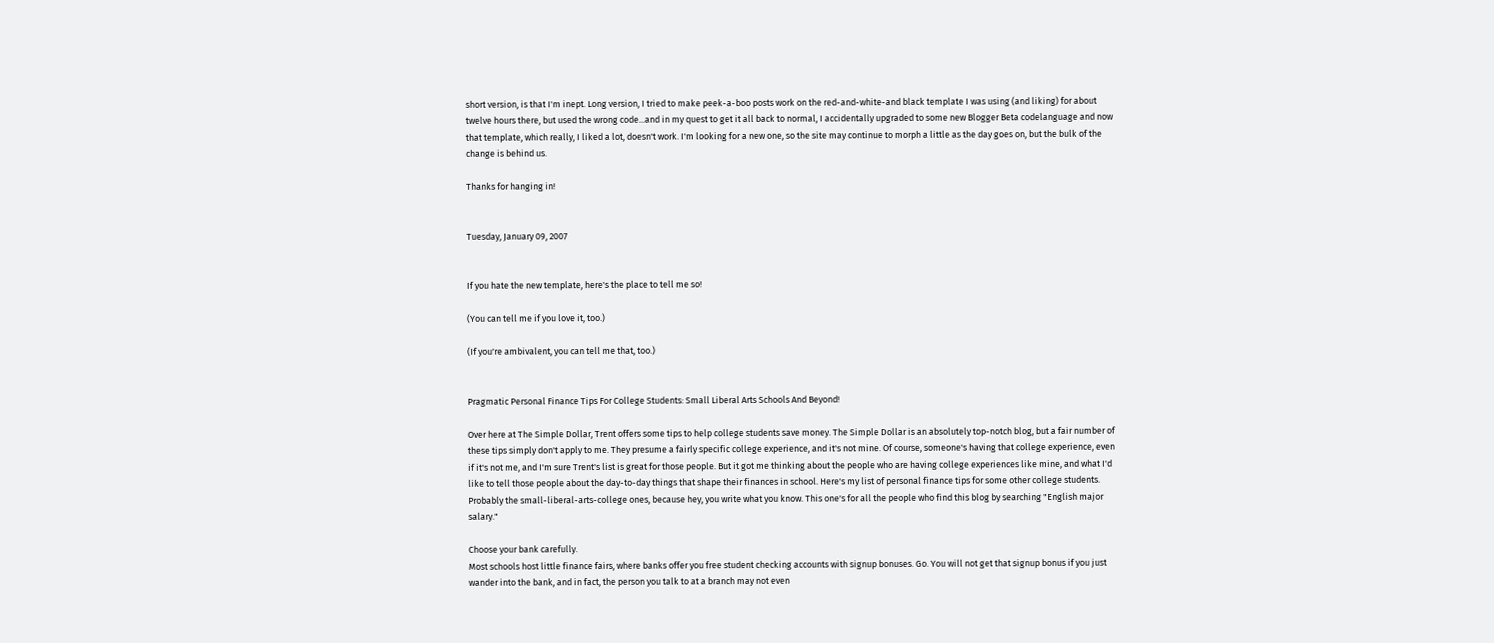short version, is that I'm inept. Long version, I tried to make peek-a-boo posts work on the red-and-white-and black template I was using (and liking) for about twelve hours there, but used the wrong code...and in my quest to get it all back to normal, I accidentally upgraded to some new Blogger Beta codelanguage and now that template, which really, I liked a lot, doesn't work. I'm looking for a new one, so the site may continue to morph a little as the day goes on, but the bulk of the change is behind us.

Thanks for hanging in!


Tuesday, January 09, 2007


If you hate the new template, here's the place to tell me so!

(You can tell me if you love it, too.)

(If you're ambivalent, you can tell me that, too.)


Pragmatic Personal Finance Tips For College Students: Small Liberal Arts Schools And Beyond!

Over here at The Simple Dollar, Trent offers some tips to help college students save money. The Simple Dollar is an absolutely top-notch blog, but a fair number of these tips simply don't apply to me. They presume a fairly specific college experience, and it's not mine. Of course, someone's having that college experience, even if it's not me, and I'm sure Trent's list is great for those people. But it got me thinking about the people who are having college experiences like mine, and what I'd like to tell those people about the day-to-day things that shape their finances in school. Here's my list of personal finance tips for some other college students. Probably the small-liberal-arts-college ones, because hey, you write what you know. This one's for all the people who find this blog by searching "English major salary."

Choose your bank carefully.
Most schools host little finance fairs, where banks offer you free student checking accounts with signup bonuses. Go. You will not get that signup bonus if you just wander into the bank, and in fact, the person you talk to at a branch may not even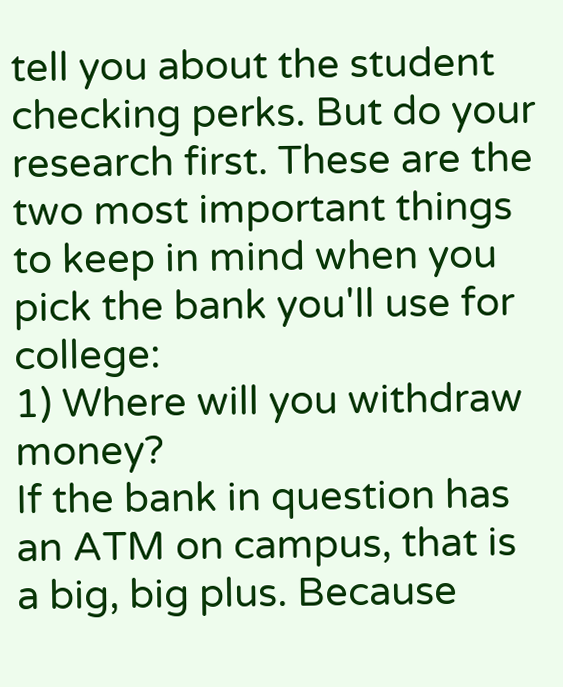tell you about the student checking perks. But do your research first. These are the two most important things to keep in mind when you pick the bank you'll use for college:
1) Where will you withdraw money?
If the bank in question has an ATM on campus, that is a big, big plus. Because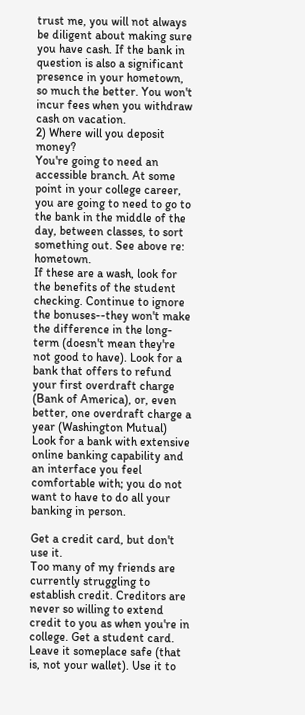trust me, you will not always be diligent about making sure you have cash. If the bank in question is also a significant presence in your hometown, so much the better. You won't incur fees when you withdraw cash on vacation.
2) Where will you deposit money?
You're going to need an accessible branch. At some point in your college career, you are going to need to go to the bank in the middle of the day, between classes, to sort something out. See above re: hometown.
If these are a wash, look for the benefits of the student checking. Continue to ignore the bonuses--they won't make the difference in the long-term (doesn't mean they're not good to have). Look for a bank that offers to refund your first overdraft charge (Bank of America), or, even better, one overdraft charge a year (Washington Mutual) Look for a bank with extensive online banking capability and an interface you feel comfortable with; you do not want to have to do all your banking in person.

Get a credit card, but don't use it.
Too many of my friends are currently struggling to establish credit. Creditors are never so willing to extend credit to you as when you're in college. Get a student card. Leave it someplace safe (that is, not your wallet). Use it to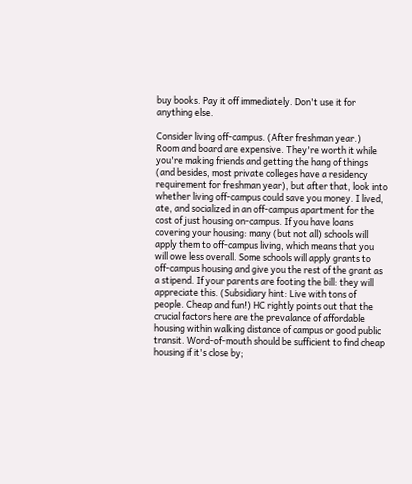buy books. Pay it off immediately. Don't use it for anything else.

Consider living off-campus. (After freshman year.)
Room and board are expensive. They're worth it while you're making friends and getting the hang of things (and besides, most private colleges have a residency requirement for freshman year), but after that, look into whether living off-campus could save you money. I lived, ate, and socialized in an off-campus apartment for the cost of just housing on-campus. If you have loans covering your housing: many (but not all) schools will apply them to off-campus living, which means that you will owe less overall. Some schools will apply grants to off-campus housing and give you the rest of the grant as a stipend. If your parents are footing the bill: they will appreciate this. (Subsidiary hint: Live with tons of people. Cheap and fun!) HC rightly points out that the crucial factors here are the prevalance of affordable housing within walking distance of campus or good public transit. Word-of-mouth should be sufficient to find cheap housing if it's close by;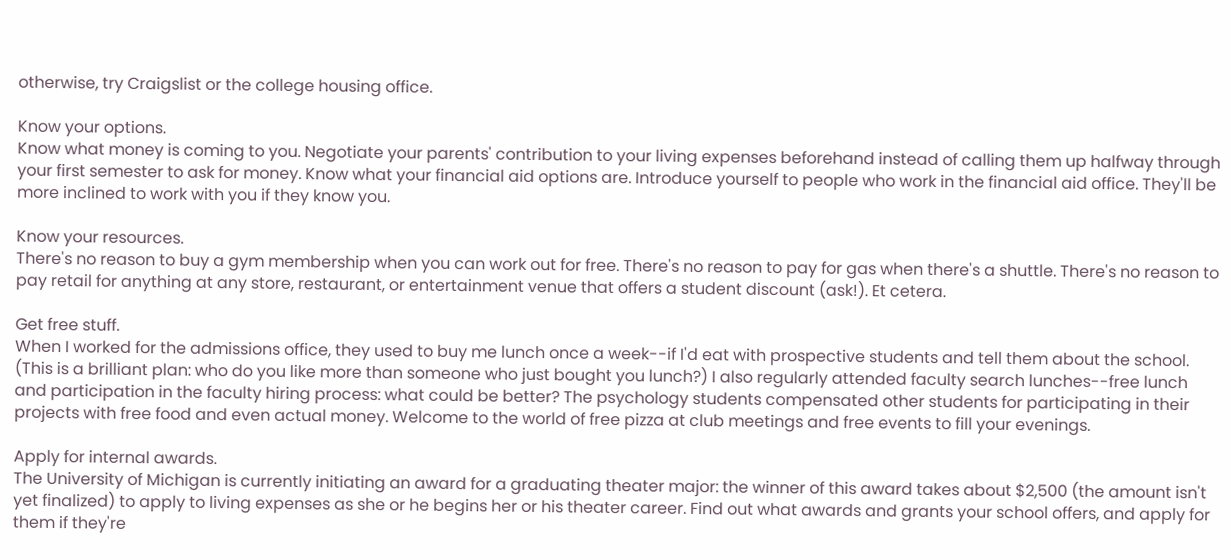otherwise, try Craigslist or the college housing office.

Know your options.
Know what money is coming to you. Negotiate your parents' contribution to your living expenses beforehand instead of calling them up halfway through your first semester to ask for money. Know what your financial aid options are. Introduce yourself to people who work in the financial aid office. They'll be more inclined to work with you if they know you.

Know your resources.
There's no reason to buy a gym membership when you can work out for free. There's no reason to pay for gas when there's a shuttle. There's no reason to pay retail for anything at any store, restaurant, or entertainment venue that offers a student discount (ask!). Et cetera.

Get free stuff.
When I worked for the admissions office, they used to buy me lunch once a week--if I'd eat with prospective students and tell them about the school. (This is a brilliant plan: who do you like more than someone who just bought you lunch?) I also regularly attended faculty search lunches--free lunch and participation in the faculty hiring process: what could be better? The psychology students compensated other students for participating in their projects with free food and even actual money. Welcome to the world of free pizza at club meetings and free events to fill your evenings.

Apply for internal awards.
The University of Michigan is currently initiating an award for a graduating theater major: the winner of this award takes about $2,500 (the amount isn't yet finalized) to apply to living expenses as she or he begins her or his theater career. Find out what awards and grants your school offers, and apply for them if they're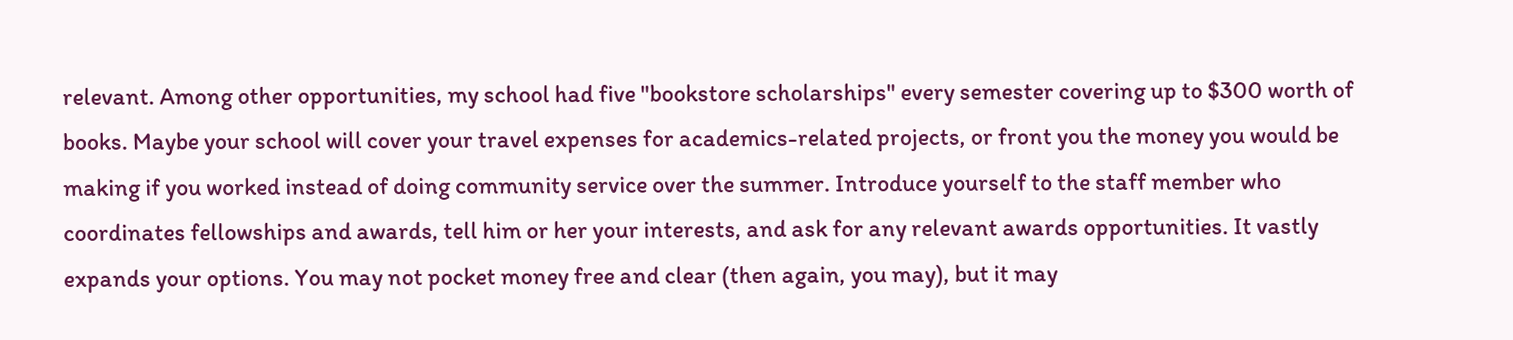relevant. Among other opportunities, my school had five "bookstore scholarships" every semester covering up to $300 worth of books. Maybe your school will cover your travel expenses for academics-related projects, or front you the money you would be making if you worked instead of doing community service over the summer. Introduce yourself to the staff member who coordinates fellowships and awards, tell him or her your interests, and ask for any relevant awards opportunities. It vastly expands your options. You may not pocket money free and clear (then again, you may), but it may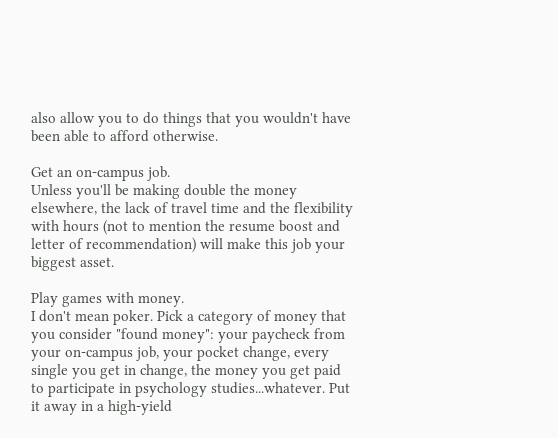also allow you to do things that you wouldn't have been able to afford otherwise.

Get an on-campus job.
Unless you'll be making double the money elsewhere, the lack of travel time and the flexibility with hours (not to mention the resume boost and letter of recommendation) will make this job your biggest asset.

Play games with money.
I don't mean poker. Pick a category of money that you consider "found money": your paycheck from your on-campus job, your pocket change, every single you get in change, the money you get paid to participate in psychology studies...whatever. Put it away in a high-yield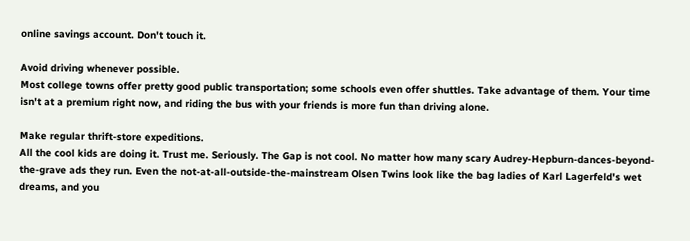online savings account. Don't touch it.

Avoid driving whenever possible.
Most college towns offer pretty good public transportation; some schools even offer shuttles. Take advantage of them. Your time isn't at a premium right now, and riding the bus with your friends is more fun than driving alone.

Make regular thrift-store expeditions.
All the cool kids are doing it. Trust me. Seriously. The Gap is not cool. No matter how many scary Audrey-Hepburn-dances-beyond-the-grave ads they run. Even the not-at-all-outside-the-mainstream Olsen Twins look like the bag ladies of Karl Lagerfeld's wet dreams, and you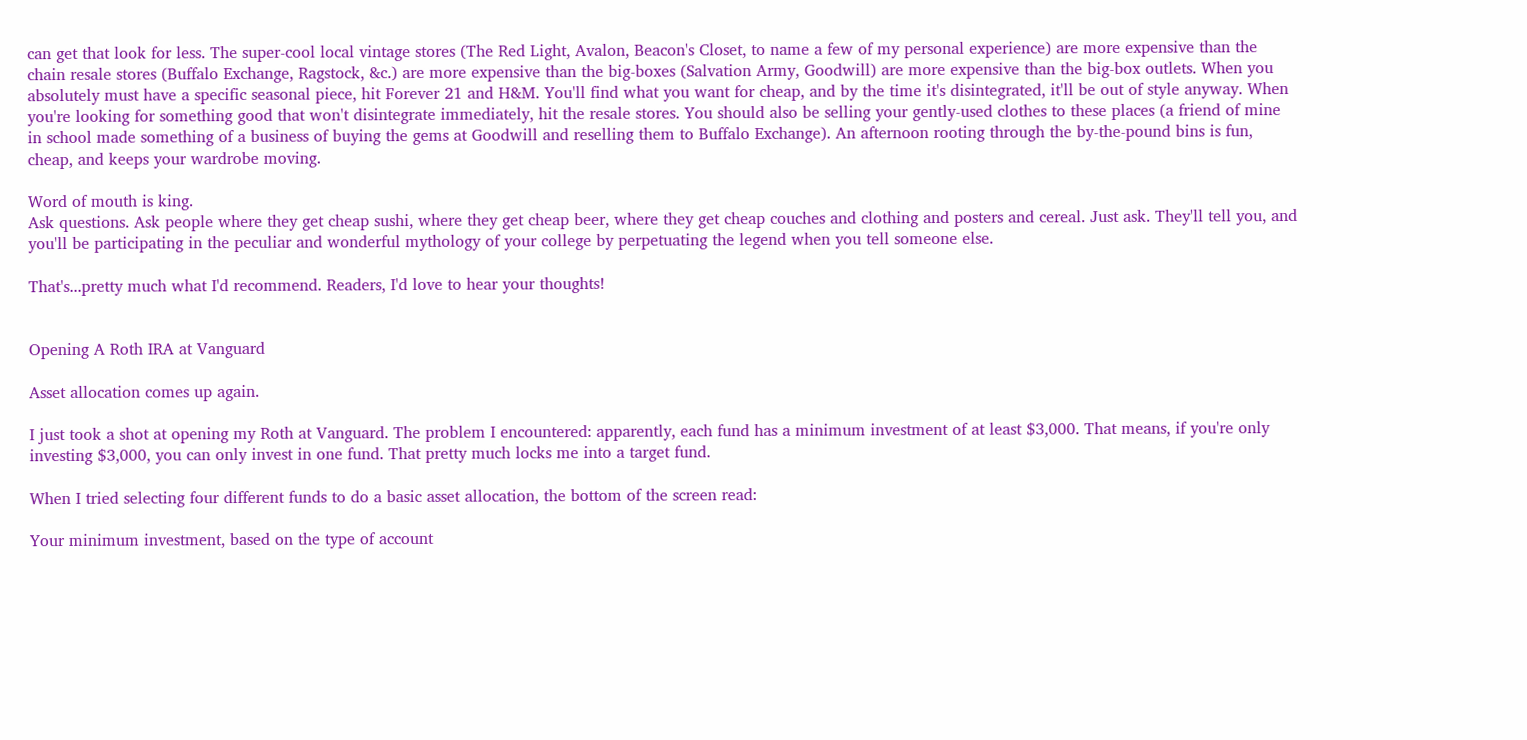can get that look for less. The super-cool local vintage stores (The Red Light, Avalon, Beacon's Closet, to name a few of my personal experience) are more expensive than the chain resale stores (Buffalo Exchange, Ragstock, &c.) are more expensive than the big-boxes (Salvation Army, Goodwill) are more expensive than the big-box outlets. When you absolutely must have a specific seasonal piece, hit Forever 21 and H&M. You'll find what you want for cheap, and by the time it's disintegrated, it'll be out of style anyway. When you're looking for something good that won't disintegrate immediately, hit the resale stores. You should also be selling your gently-used clothes to these places (a friend of mine in school made something of a business of buying the gems at Goodwill and reselling them to Buffalo Exchange). An afternoon rooting through the by-the-pound bins is fun, cheap, and keeps your wardrobe moving.

Word of mouth is king.
Ask questions. Ask people where they get cheap sushi, where they get cheap beer, where they get cheap couches and clothing and posters and cereal. Just ask. They'll tell you, and you'll be participating in the peculiar and wonderful mythology of your college by perpetuating the legend when you tell someone else.

That's...pretty much what I'd recommend. Readers, I'd love to hear your thoughts!


Opening A Roth IRA at Vanguard

Asset allocation comes up again.

I just took a shot at opening my Roth at Vanguard. The problem I encountered: apparently, each fund has a minimum investment of at least $3,000. That means, if you're only investing $3,000, you can only invest in one fund. That pretty much locks me into a target fund.

When I tried selecting four different funds to do a basic asset allocation, the bottom of the screen read:

Your minimum investment, based on the type of account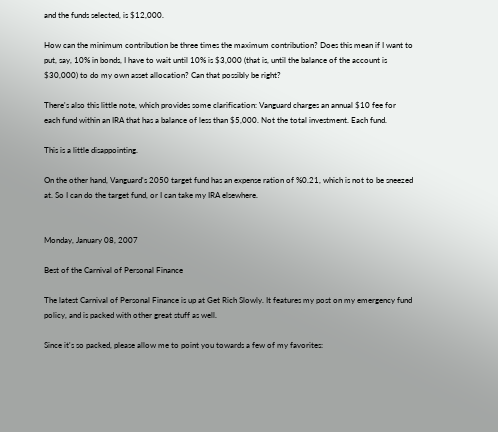and the funds selected, is $12,000.

How can the minimum contribution be three times the maximum contribution? Does this mean if I want to put, say, 10% in bonds, I have to wait until 10% is $3,000 (that is, until the balance of the account is $30,000) to do my own asset allocation? Can that possibly be right?

There's also this little note, which provides some clarification: Vanguard charges an annual $10 fee for each fund within an IRA that has a balance of less than $5,000. Not the total investment. Each fund.

This is a little disappointing.

On the other hand, Vanguard's 2050 target fund has an expense ration of %0.21, which is not to be sneezed at. So I can do the target fund, or I can take my IRA elsewhere.


Monday, January 08, 2007

Best of the Carnival of Personal Finance

The latest Carnival of Personal Finance is up at Get Rich Slowly. It features my post on my emergency fund policy, and is packed with other great stuff as well.

Since it's so packed, please allow me to point you towards a few of my favorites: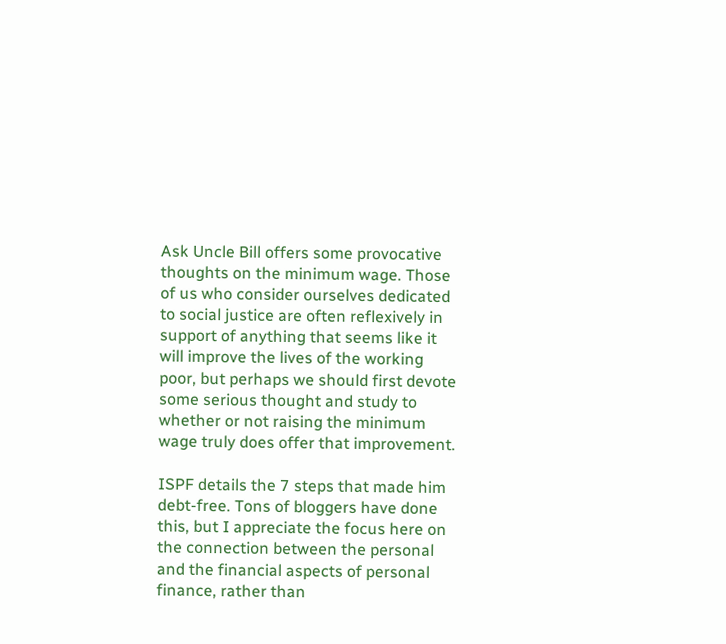Ask Uncle Bill offers some provocative thoughts on the minimum wage. Those of us who consider ourselves dedicated to social justice are often reflexively in support of anything that seems like it will improve the lives of the working poor, but perhaps we should first devote some serious thought and study to whether or not raising the minimum wage truly does offer that improvement.

ISPF details the 7 steps that made him debt-free. Tons of bloggers have done this, but I appreciate the focus here on the connection between the personal and the financial aspects of personal finance, rather than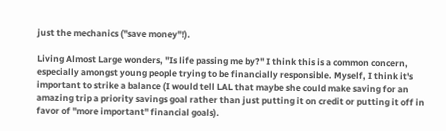just the mechanics ("save money"!).

Living Almost Large wonders, "Is life passing me by?" I think this is a common concern, especially amongst young people trying to be financially responsible. Myself, I think it's important to strike a balance (I would tell LAL that maybe she could make saving for an amazing trip a priority savings goal rather than just putting it on credit or putting it off in favor of "more important" financial goals).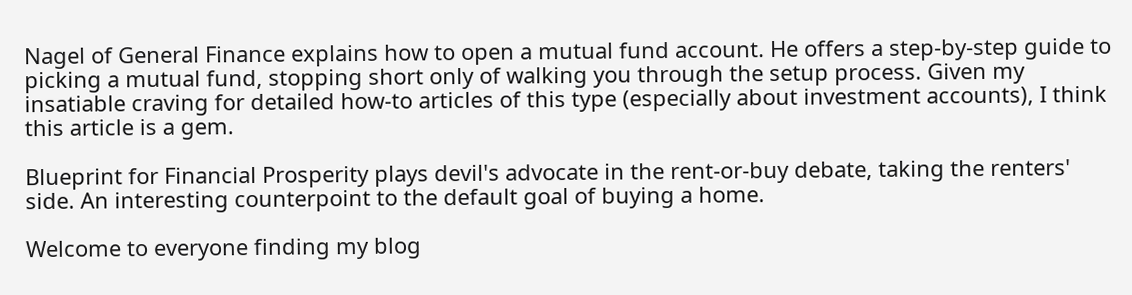Nagel of General Finance explains how to open a mutual fund account. He offers a step-by-step guide to picking a mutual fund, stopping short only of walking you through the setup process. Given my insatiable craving for detailed how-to articles of this type (especially about investment accounts), I think this article is a gem.

Blueprint for Financial Prosperity plays devil's advocate in the rent-or-buy debate, taking the renters' side. An interesting counterpoint to the default goal of buying a home.

Welcome to everyone finding my blog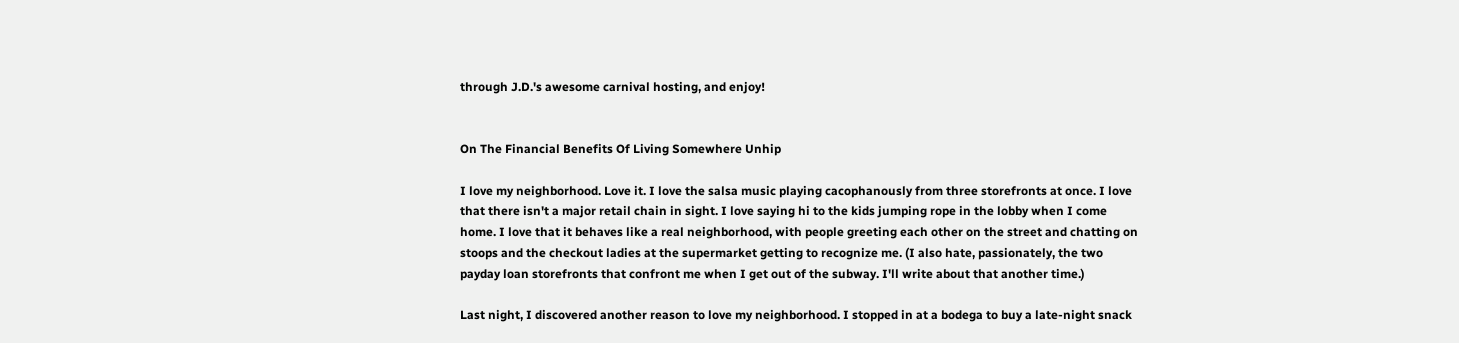through J.D.'s awesome carnival hosting, and enjoy!


On The Financial Benefits Of Living Somewhere Unhip

I love my neighborhood. Love it. I love the salsa music playing cacophanously from three storefronts at once. I love that there isn't a major retail chain in sight. I love saying hi to the kids jumping rope in the lobby when I come home. I love that it behaves like a real neighborhood, with people greeting each other on the street and chatting on stoops and the checkout ladies at the supermarket getting to recognize me. (I also hate, passionately, the two payday loan storefronts that confront me when I get out of the subway. I'll write about that another time.)

Last night, I discovered another reason to love my neighborhood. I stopped in at a bodega to buy a late-night snack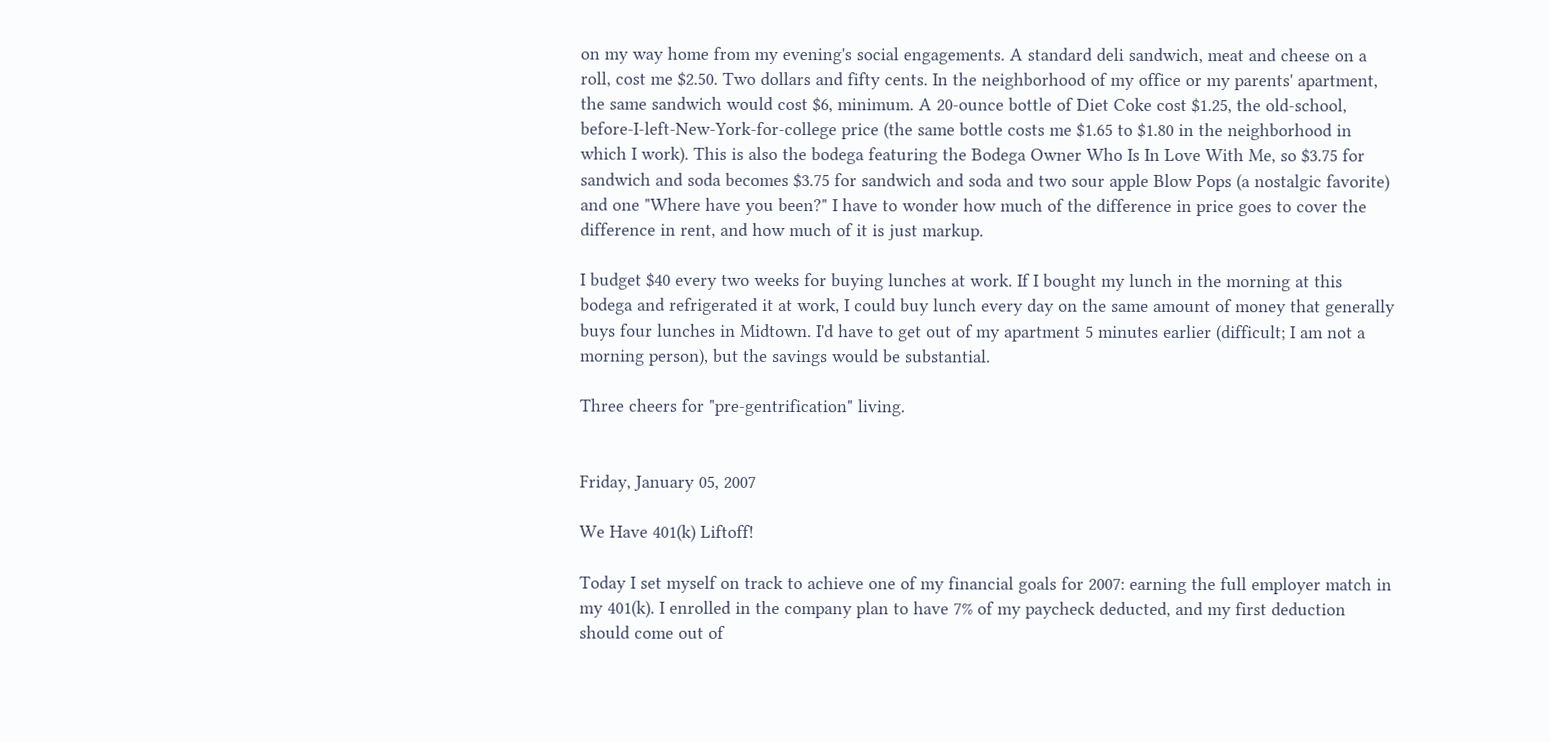on my way home from my evening's social engagements. A standard deli sandwich, meat and cheese on a roll, cost me $2.50. Two dollars and fifty cents. In the neighborhood of my office or my parents' apartment, the same sandwich would cost $6, minimum. A 20-ounce bottle of Diet Coke cost $1.25, the old-school, before-I-left-New-York-for-college price (the same bottle costs me $1.65 to $1.80 in the neighborhood in which I work). This is also the bodega featuring the Bodega Owner Who Is In Love With Me, so $3.75 for sandwich and soda becomes $3.75 for sandwich and soda and two sour apple Blow Pops (a nostalgic favorite) and one "Where have you been?" I have to wonder how much of the difference in price goes to cover the difference in rent, and how much of it is just markup.

I budget $40 every two weeks for buying lunches at work. If I bought my lunch in the morning at this bodega and refrigerated it at work, I could buy lunch every day on the same amount of money that generally buys four lunches in Midtown. I'd have to get out of my apartment 5 minutes earlier (difficult; I am not a morning person), but the savings would be substantial.

Three cheers for "pre-gentrification" living.


Friday, January 05, 2007

We Have 401(k) Liftoff!

Today I set myself on track to achieve one of my financial goals for 2007: earning the full employer match in my 401(k). I enrolled in the company plan to have 7% of my paycheck deducted, and my first deduction should come out of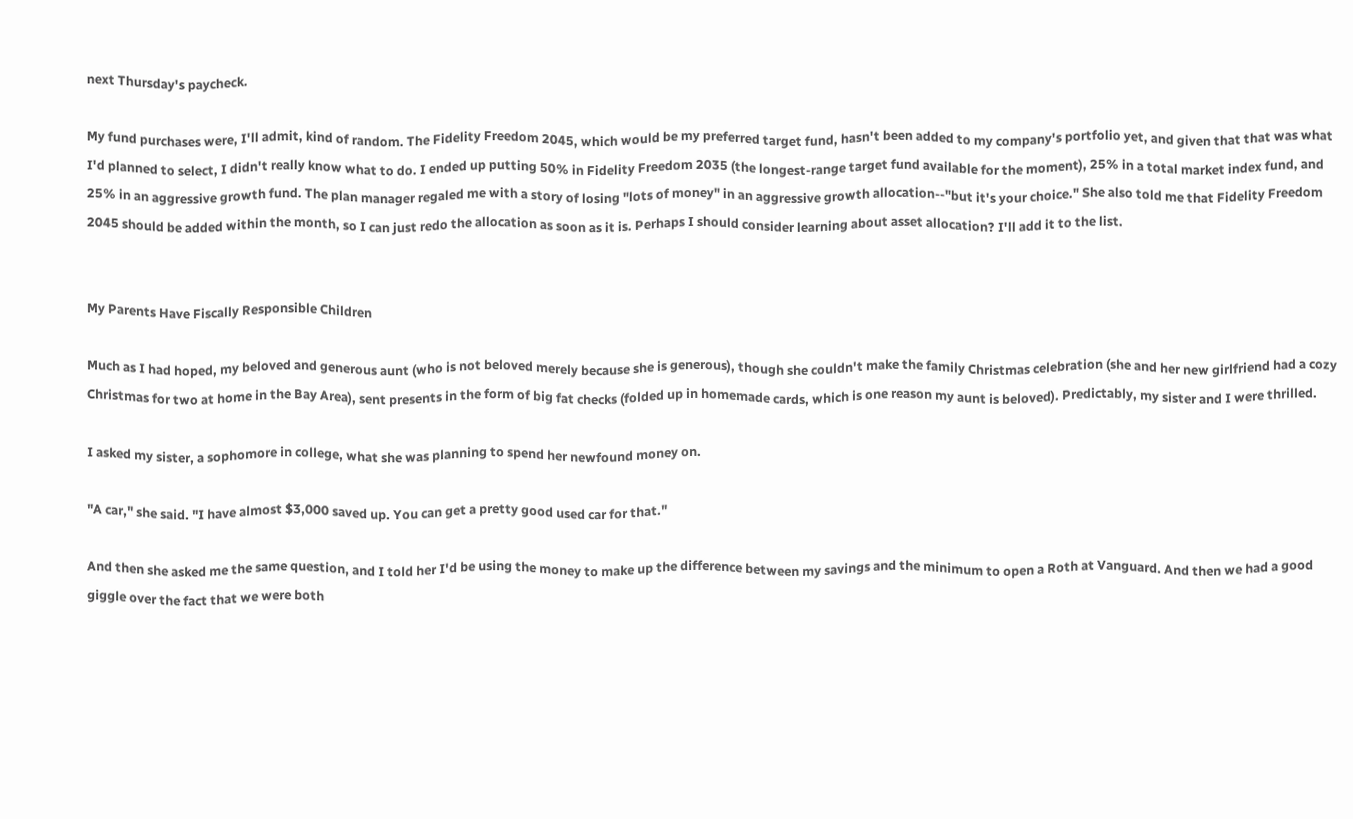next Thursday's paycheck.

My fund purchases were, I'll admit, kind of random. The Fidelity Freedom 2045, which would be my preferred target fund, hasn't been added to my company's portfolio yet, and given that that was what I'd planned to select, I didn't really know what to do. I ended up putting 50% in Fidelity Freedom 2035 (the longest-range target fund available for the moment), 25% in a total market index fund, and 25% in an aggressive growth fund. The plan manager regaled me with a story of losing "lots of money" in an aggressive growth allocation--"but it's your choice." She also told me that Fidelity Freedom 2045 should be added within the month, so I can just redo the allocation as soon as it is. Perhaps I should consider learning about asset allocation? I'll add it to the list.


My Parents Have Fiscally Responsible Children

Much as I had hoped, my beloved and generous aunt (who is not beloved merely because she is generous), though she couldn't make the family Christmas celebration (she and her new girlfriend had a cozy Christmas for two at home in the Bay Area), sent presents in the form of big fat checks (folded up in homemade cards, which is one reason my aunt is beloved). Predictably, my sister and I were thrilled.

I asked my sister, a sophomore in college, what she was planning to spend her newfound money on.

"A car," she said. "I have almost $3,000 saved up. You can get a pretty good used car for that."

And then she asked me the same question, and I told her I'd be using the money to make up the difference between my savings and the minimum to open a Roth at Vanguard. And then we had a good giggle over the fact that we were both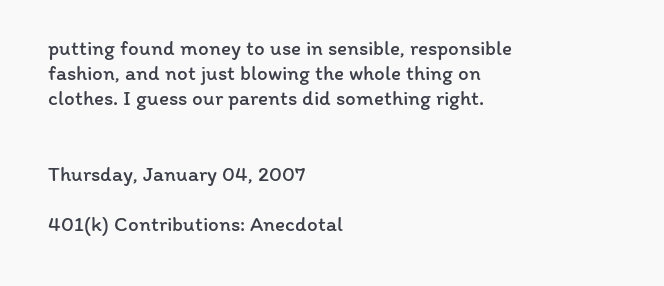putting found money to use in sensible, responsible fashion, and not just blowing the whole thing on clothes. I guess our parents did something right.


Thursday, January 04, 2007

401(k) Contributions: Anecdotal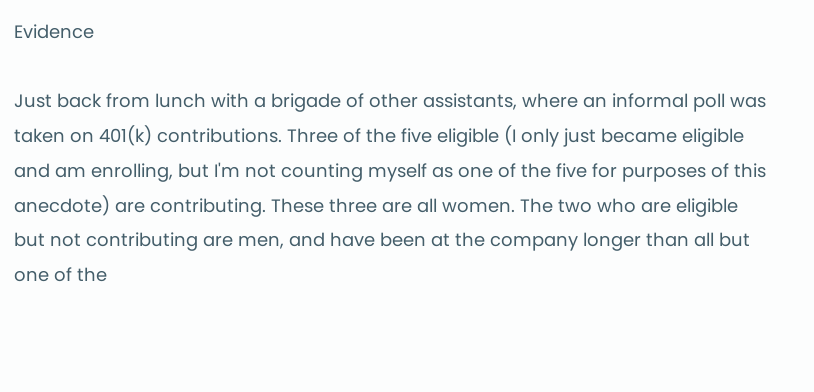Evidence

Just back from lunch with a brigade of other assistants, where an informal poll was taken on 401(k) contributions. Three of the five eligible (I only just became eligible and am enrolling, but I'm not counting myself as one of the five for purposes of this anecdote) are contributing. These three are all women. The two who are eligible but not contributing are men, and have been at the company longer than all but one of the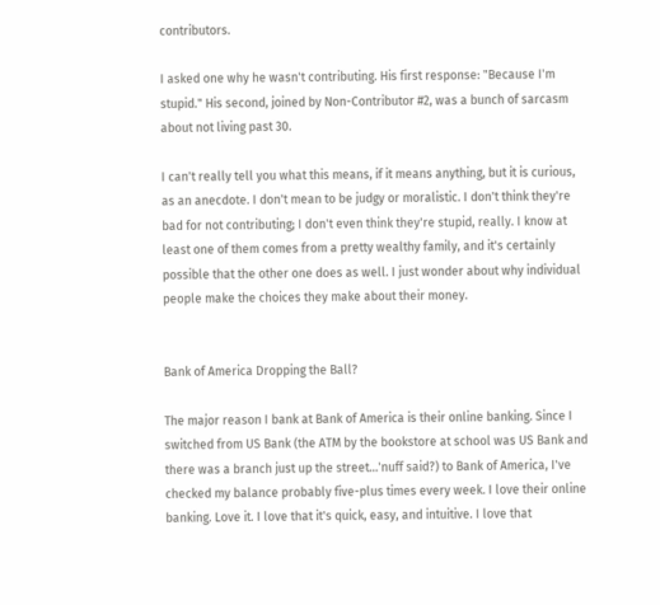contributors.

I asked one why he wasn't contributing. His first response: "Because I'm stupid." His second, joined by Non-Contributor #2, was a bunch of sarcasm about not living past 30.

I can't really tell you what this means, if it means anything, but it is curious, as an anecdote. I don't mean to be judgy or moralistic. I don't think they're bad for not contributing; I don't even think they're stupid, really. I know at least one of them comes from a pretty wealthy family, and it's certainly possible that the other one does as well. I just wonder about why individual people make the choices they make about their money.


Bank of America Dropping the Ball?

The major reason I bank at Bank of America is their online banking. Since I switched from US Bank (the ATM by the bookstore at school was US Bank and there was a branch just up the street...'nuff said?) to Bank of America, I've checked my balance probably five-plus times every week. I love their online banking. Love it. I love that it's quick, easy, and intuitive. I love that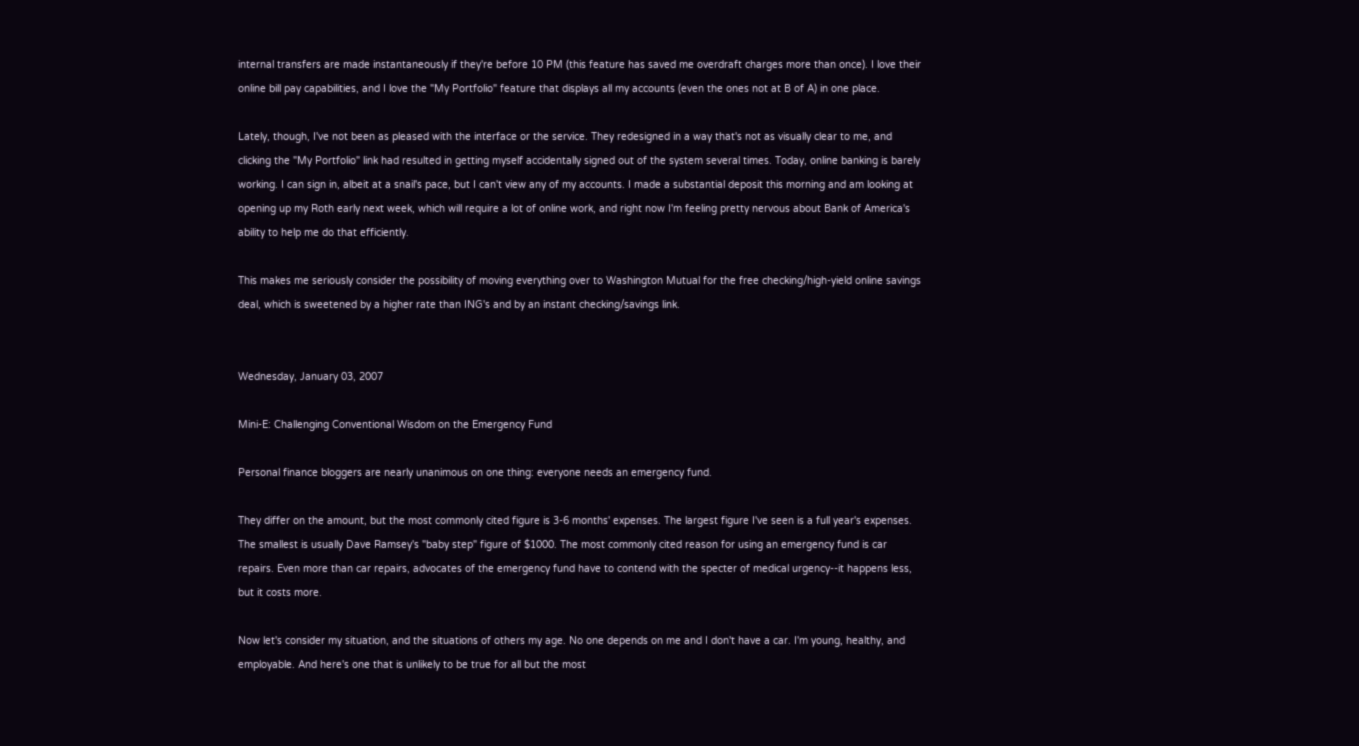internal transfers are made instantaneously if they're before 10 PM (this feature has saved me overdraft charges more than once). I love their online bill pay capabilities, and I love the "My Portfolio" feature that displays all my accounts (even the ones not at B of A) in one place.

Lately, though, I've not been as pleased with the interface or the service. They redesigned in a way that's not as visually clear to me, and clicking the "My Portfolio" link had resulted in getting myself accidentally signed out of the system several times. Today, online banking is barely working. I can sign in, albeit at a snail's pace, but I can't view any of my accounts. I made a substantial deposit this morning and am looking at opening up my Roth early next week, which will require a lot of online work, and right now I'm feeling pretty nervous about Bank of America's ability to help me do that efficiently.

This makes me seriously consider the possibility of moving everything over to Washington Mutual for the free checking/high-yield online savings deal, which is sweetened by a higher rate than ING's and by an instant checking/savings link.


Wednesday, January 03, 2007

Mini-E: Challenging Conventional Wisdom on the Emergency Fund

Personal finance bloggers are nearly unanimous on one thing: everyone needs an emergency fund.

They differ on the amount, but the most commonly cited figure is 3-6 months' expenses. The largest figure I've seen is a full year's expenses. The smallest is usually Dave Ramsey's "baby step" figure of $1000. The most commonly cited reason for using an emergency fund is car repairs. Even more than car repairs, advocates of the emergency fund have to contend with the specter of medical urgency--it happens less, but it costs more.

Now let's consider my situation, and the situations of others my age. No one depends on me and I don't have a car. I'm young, healthy, and employable. And here's one that is unlikely to be true for all but the most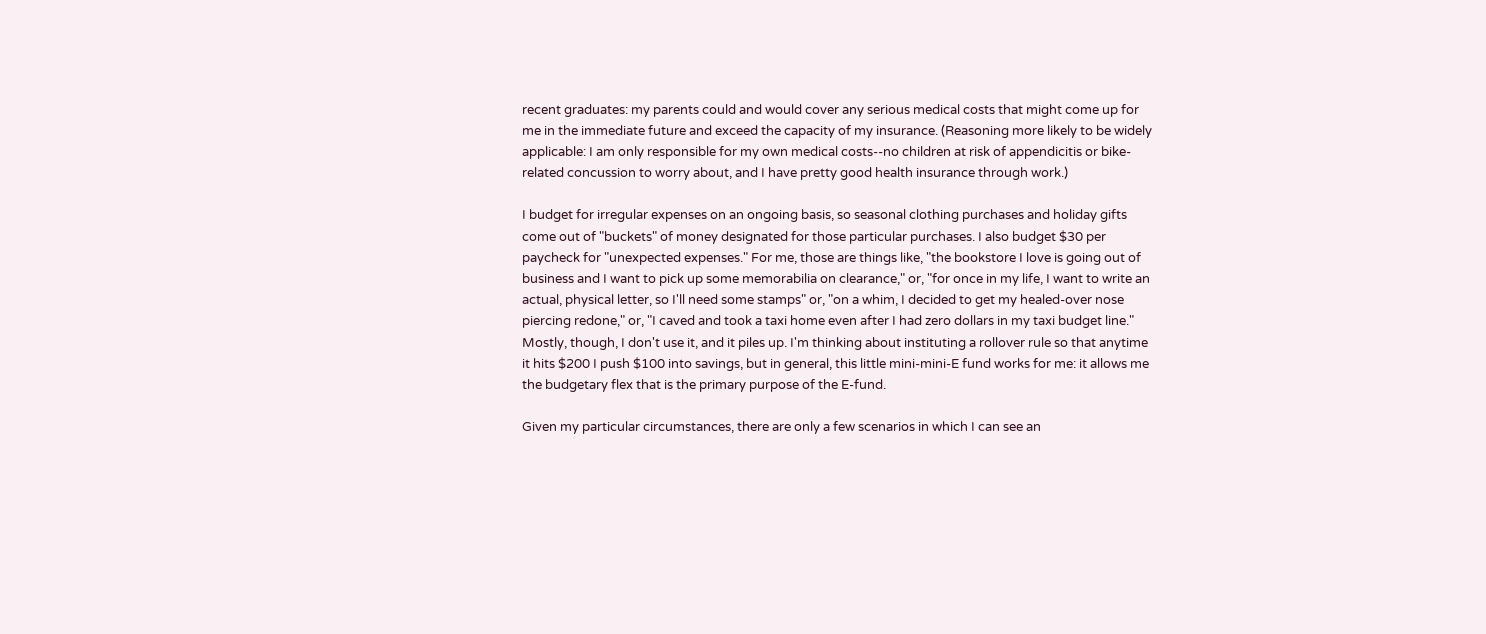recent graduates: my parents could and would cover any serious medical costs that might come up for me in the immediate future and exceed the capacity of my insurance. (Reasoning more likely to be widely applicable: I am only responsible for my own medical costs--no children at risk of appendicitis or bike-related concussion to worry about, and I have pretty good health insurance through work.)

I budget for irregular expenses on an ongoing basis, so seasonal clothing purchases and holiday gifts come out of "buckets" of money designated for those particular purchases. I also budget $30 per paycheck for "unexpected expenses." For me, those are things like, "the bookstore I love is going out of business and I want to pick up some memorabilia on clearance," or, "for once in my life, I want to write an actual, physical letter, so I'll need some stamps" or, "on a whim, I decided to get my healed-over nose piercing redone," or, "I caved and took a taxi home even after I had zero dollars in my taxi budget line." Mostly, though, I don't use it, and it piles up. I'm thinking about instituting a rollover rule so that anytime it hits $200 I push $100 into savings, but in general, this little mini-mini-E fund works for me: it allows me the budgetary flex that is the primary purpose of the E-fund.

Given my particular circumstances, there are only a few scenarios in which I can see an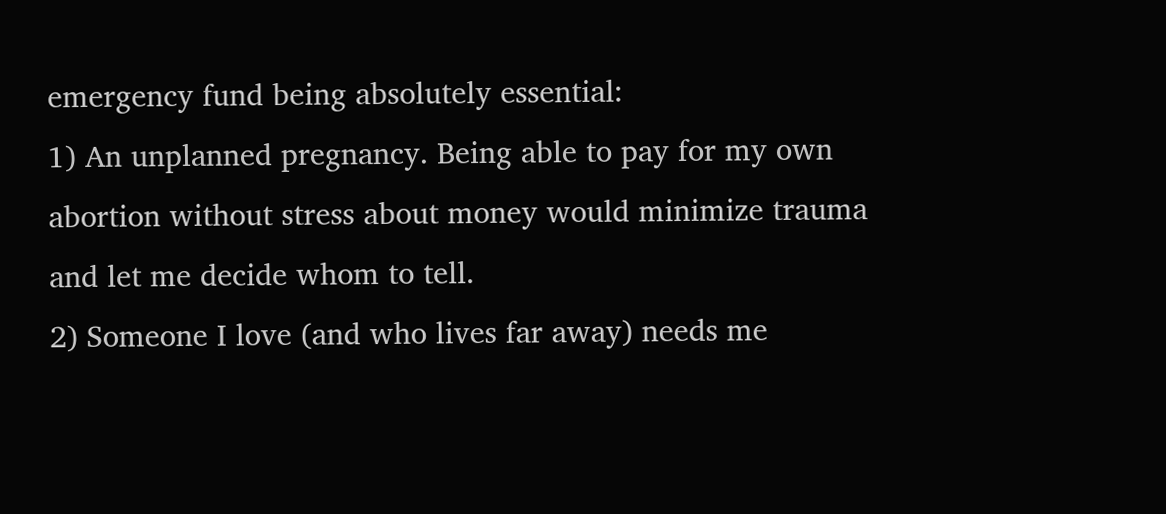emergency fund being absolutely essential:
1) An unplanned pregnancy. Being able to pay for my own abortion without stress about money would minimize trauma and let me decide whom to tell.
2) Someone I love (and who lives far away) needs me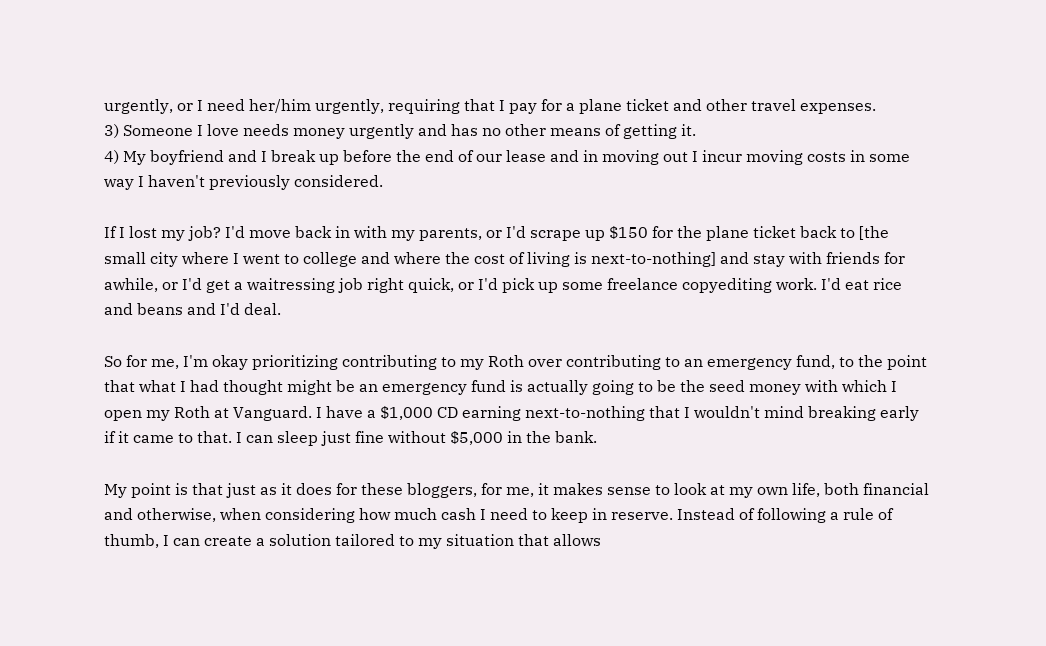urgently, or I need her/him urgently, requiring that I pay for a plane ticket and other travel expenses.
3) Someone I love needs money urgently and has no other means of getting it.
4) My boyfriend and I break up before the end of our lease and in moving out I incur moving costs in some way I haven't previously considered.

If I lost my job? I'd move back in with my parents, or I'd scrape up $150 for the plane ticket back to [the small city where I went to college and where the cost of living is next-to-nothing] and stay with friends for awhile, or I'd get a waitressing job right quick, or I'd pick up some freelance copyediting work. I'd eat rice and beans and I'd deal.

So for me, I'm okay prioritizing contributing to my Roth over contributing to an emergency fund, to the point that what I had thought might be an emergency fund is actually going to be the seed money with which I open my Roth at Vanguard. I have a $1,000 CD earning next-to-nothing that I wouldn't mind breaking early if it came to that. I can sleep just fine without $5,000 in the bank.

My point is that just as it does for these bloggers, for me, it makes sense to look at my own life, both financial and otherwise, when considering how much cash I need to keep in reserve. Instead of following a rule of thumb, I can create a solution tailored to my situation that allows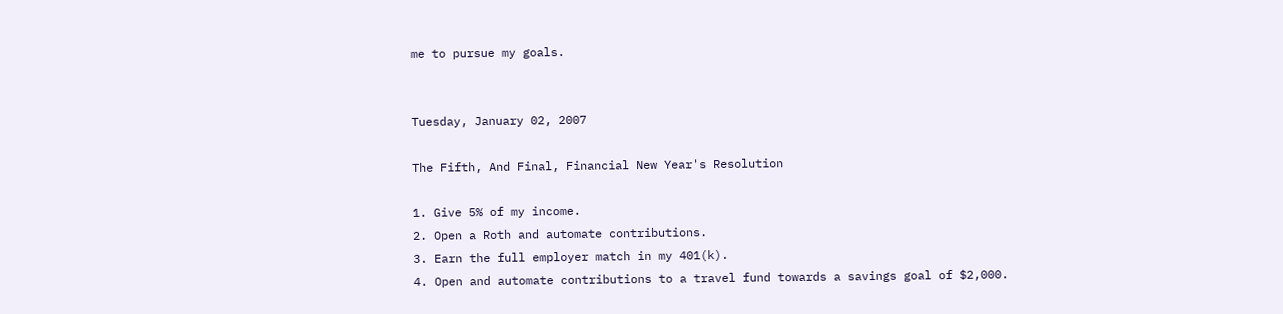me to pursue my goals.


Tuesday, January 02, 2007

The Fifth, And Final, Financial New Year's Resolution

1. Give 5% of my income.
2. Open a Roth and automate contributions.
3. Earn the full employer match in my 401(k).
4. Open and automate contributions to a travel fund towards a savings goal of $2,000.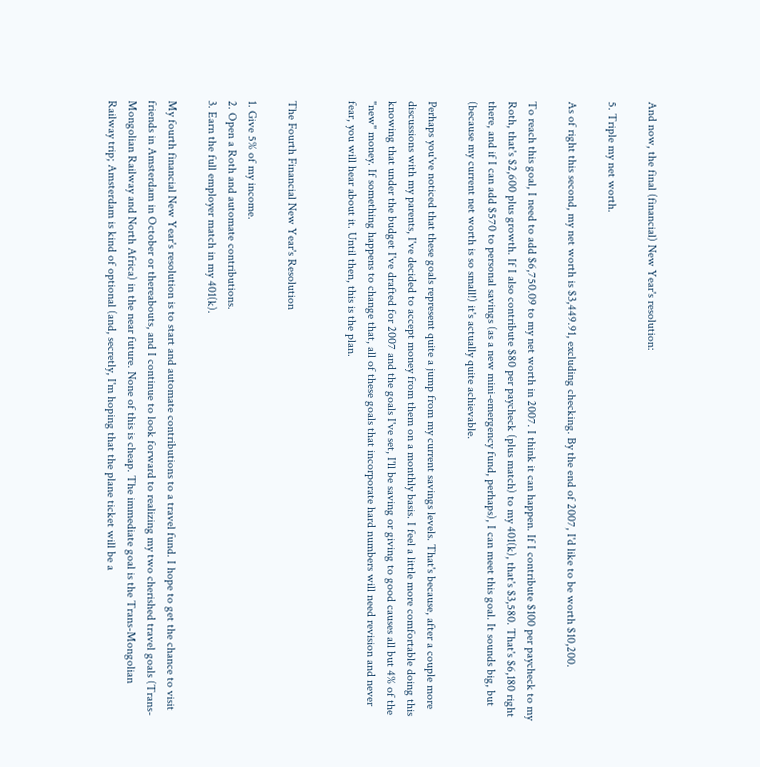And now, the final (financial) New Year's resolution:

5. Triple my net worth.

As of right this second, my net worth is $3,449.91, excluding checking. By the end of 2007, I'd like to be worth $10,200.

To reach this goal, I need to add $6,750.09 to my net worth in 2007. I think it can happen. If I contribute $100 per paycheck to my Roth, that's $2,600 plus growth. If I also contribute $80 per paycheck (plus match) to my 401(k), that's $3,580. That's $6,180 right there, and if I can add $570 to personal savings (as a new mini-emergency fund, perhaps), I can meet this goal. It sounds big, but (because my current net worth is so small!) it's actually quite achievable.

Perhaps you've noticed that these goals represent quite a jump from my current savings levels. That's because, after a couple more discussions with my parents, I've decided to accept money from them on a monthly basis. I feel a little more comfortable doing this knowing that under the budget I've drafted for 2007 and the goals I've set, I'll be saving or giving to good causes all but 4% of the "new" money. If something happens to change that, all of these goals that incorporate hard numbers will need revision and never fear, you will hear about it. Until then, this is the plan.


The Fourth Financial New Year's Resolution

1. Give 5% of my income.
2. Open a Roth and automate contributions.
3. Earn the full employer match in my 401(k).

My fourth financial New Year's resolution is to start and automate contributions to a travel fund. I hope to get the chance to visit friends in Amsterdam in October or thereabouts, and I continue to look forward to realizing my two cherished travel goals (Trans-Mongolian Railway and North Africa) in the near future. None of this is cheap. The immediate goal is the Trans-Mongolian Railway trip; Amsterdam is kind of optional (and, secretly, I'm hoping that the plane ticket will be a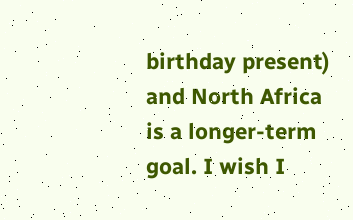birthday present) and North Africa is a longer-term goal. I wish I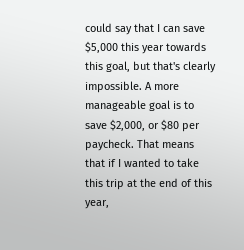could say that I can save $5,000 this year towards this goal, but that's clearly impossible. A more manageable goal is to save $2,000, or $80 per paycheck. That means that if I wanted to take this trip at the end of this year,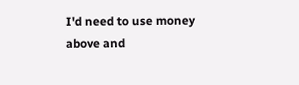I'd need to use money above and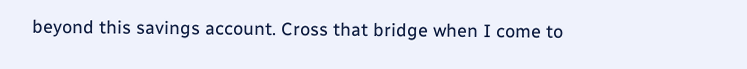beyond this savings account. Cross that bridge when I come to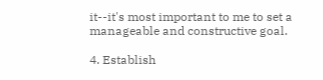it--it's most important to me to set a manageable and constructive goal.

4. Establish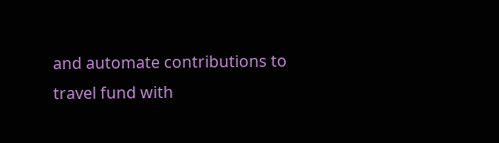and automate contributions to travel fund with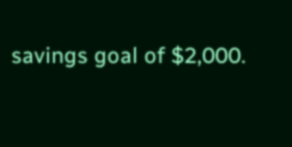savings goal of $2,000.